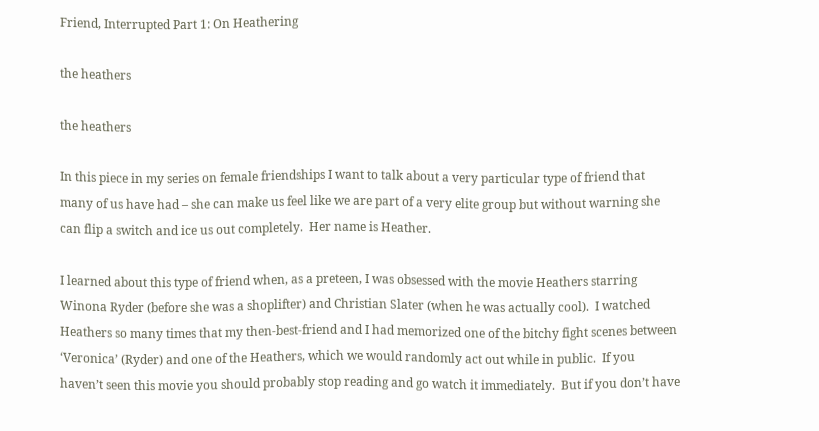Friend, Interrupted Part 1: On Heathering

the heathers

the heathers

In this piece in my series on female friendships I want to talk about a very particular type of friend that many of us have had – she can make us feel like we are part of a very elite group but without warning she can flip a switch and ice us out completely.  Her name is Heather.

I learned about this type of friend when, as a preteen, I was obsessed with the movie Heathers starring Winona Ryder (before she was a shoplifter) and Christian Slater (when he was actually cool).  I watched Heathers so many times that my then-best-friend and I had memorized one of the bitchy fight scenes between ‘Veronica’ (Ryder) and one of the Heathers, which we would randomly act out while in public.  If you haven’t seen this movie you should probably stop reading and go watch it immediately.  But if you don’t have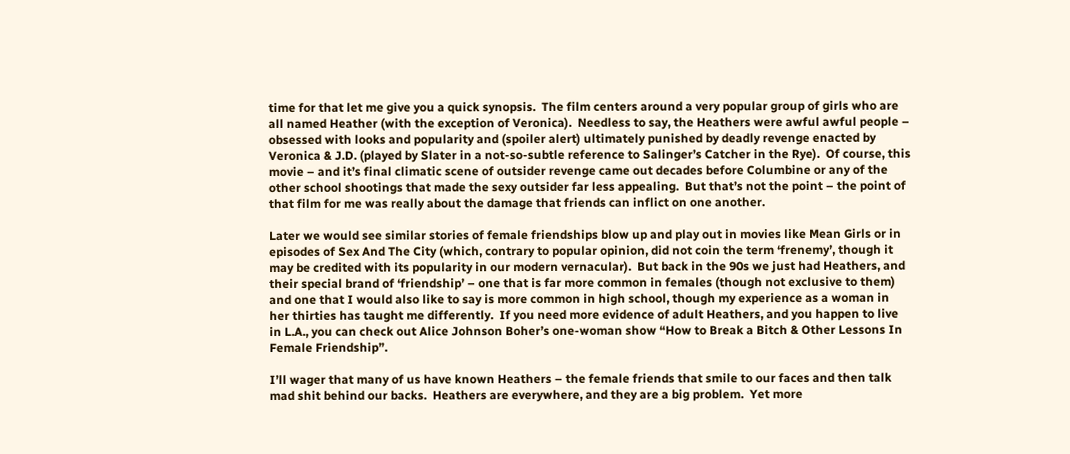time for that let me give you a quick synopsis.  The film centers around a very popular group of girls who are all named Heather (with the exception of Veronica).  Needless to say, the Heathers were awful awful people – obsessed with looks and popularity and (spoiler alert) ultimately punished by deadly revenge enacted by Veronica & J.D. (played by Slater in a not-so-subtle reference to Salinger’s Catcher in the Rye).  Of course, this movie – and it’s final climatic scene of outsider revenge came out decades before Columbine or any of the other school shootings that made the sexy outsider far less appealing.  But that’s not the point – the point of that film for me was really about the damage that friends can inflict on one another.

Later we would see similar stories of female friendships blow up and play out in movies like Mean Girls or in episodes of Sex And The City (which, contrary to popular opinion, did not coin the term ‘frenemy’, though it may be credited with its popularity in our modern vernacular).  But back in the 90s we just had Heathers, and their special brand of ‘friendship’ – one that is far more common in females (though not exclusive to them) and one that I would also like to say is more common in high school, though my experience as a woman in her thirties has taught me differently.  If you need more evidence of adult Heathers, and you happen to live in L.A., you can check out Alice Johnson Boher’s one-woman show “How to Break a Bitch & Other Lessons In Female Friendship”.

I’ll wager that many of us have known Heathers – the female friends that smile to our faces and then talk mad shit behind our backs.  Heathers are everywhere, and they are a big problem.  Yet more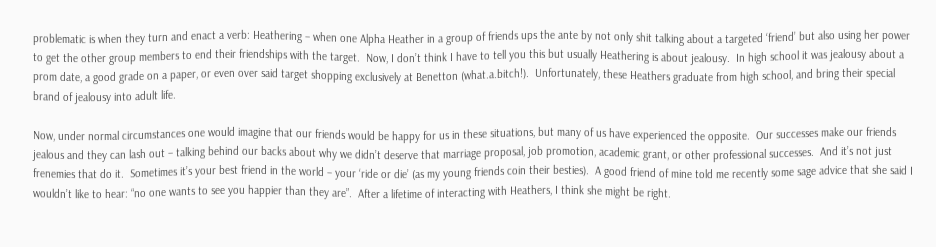problematic is when they turn and enact a verb: Heathering – when one Alpha Heather in a group of friends ups the ante by not only shit talking about a targeted ‘friend’ but also using her power to get the other group members to end their friendships with the target.  Now, I don’t think I have to tell you this but usually Heathering is about jealousy.  In high school it was jealousy about a prom date, a good grade on a paper, or even over said target shopping exclusively at Benetton (what.a.bitch!).  Unfortunately, these Heathers graduate from high school, and bring their special brand of jealousy into adult life.

Now, under normal circumstances one would imagine that our friends would be happy for us in these situations, but many of us have experienced the opposite.  Our successes make our friends jealous and they can lash out – talking behind our backs about why we didn’t deserve that marriage proposal, job promotion, academic grant, or other professional successes.  And it’s not just frenemies that do it.  Sometimes it’s your best friend in the world – your ‘ride or die’ (as my young friends coin their besties).  A good friend of mine told me recently some sage advice that she said I wouldn’t like to hear: “no one wants to see you happier than they are”.  After a lifetime of interacting with Heathers, I think she might be right.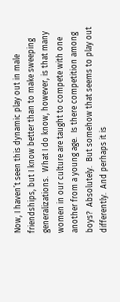Now, I haven’t seen this dynamic play out in male friendships, but I know better than to make sweeping generalizations.  What I do know, however, is that many women in our culture are taught to compete with one another from a young age.  Is there competition among boys?  Absolutely.  But somehow that seems to play out differently.  And perhaps it is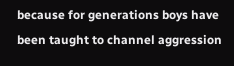because for generations boys have been taught to channel aggression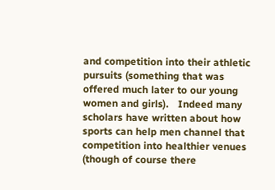and competition into their athletic pursuits (something that was offered much later to our young women and girls).   Indeed many scholars have written about how sports can help men channel that competition into healthier venues (though of course there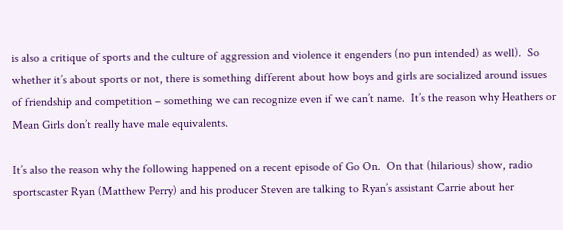is also a critique of sports and the culture of aggression and violence it engenders (no pun intended) as well).  So whether it’s about sports or not, there is something different about how boys and girls are socialized around issues of friendship and competition – something we can recognize even if we can’t name.  It’s the reason why Heathers or Mean Girls don’t really have male equivalents.

It’s also the reason why the following happened on a recent episode of Go On.  On that (hilarious) show, radio sportscaster Ryan (Matthew Perry) and his producer Steven are talking to Ryan’s assistant Carrie about her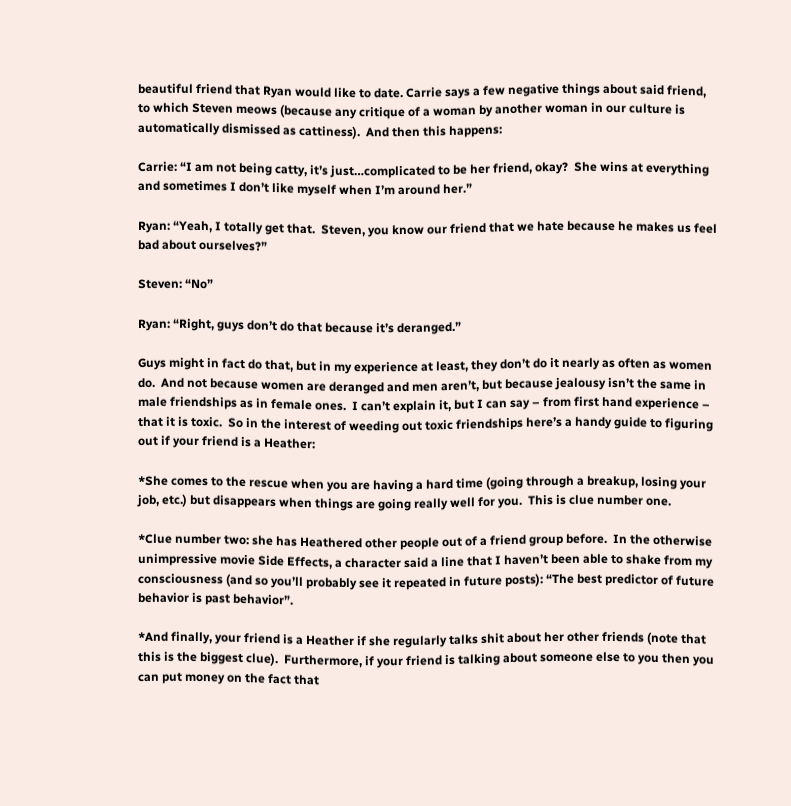beautiful friend that Ryan would like to date. Carrie says a few negative things about said friend, to which Steven meows (because any critique of a woman by another woman in our culture is automatically dismissed as cattiness).  And then this happens:

Carrie: “I am not being catty, it’s just…complicated to be her friend, okay?  She wins at everything and sometimes I don’t like myself when I’m around her.”

Ryan: “Yeah, I totally get that.  Steven, you know our friend that we hate because he makes us feel bad about ourselves?”

Steven: “No”

Ryan: “Right, guys don’t do that because it’s deranged.”

Guys might in fact do that, but in my experience at least, they don’t do it nearly as often as women do.  And not because women are deranged and men aren’t, but because jealousy isn’t the same in male friendships as in female ones.  I can’t explain it, but I can say – from first hand experience – that it is toxic.  So in the interest of weeding out toxic friendships here’s a handy guide to figuring out if your friend is a Heather:

*She comes to the rescue when you are having a hard time (going through a breakup, losing your job, etc.) but disappears when things are going really well for you.  This is clue number one.

*Clue number two: she has Heathered other people out of a friend group before.  In the otherwise unimpressive movie Side Effects, a character said a line that I haven’t been able to shake from my consciousness (and so you’ll probably see it repeated in future posts): “The best predictor of future behavior is past behavior”.

*And finally, your friend is a Heather if she regularly talks shit about her other friends (note that this is the biggest clue).  Furthermore, if your friend is talking about someone else to you then you can put money on the fact that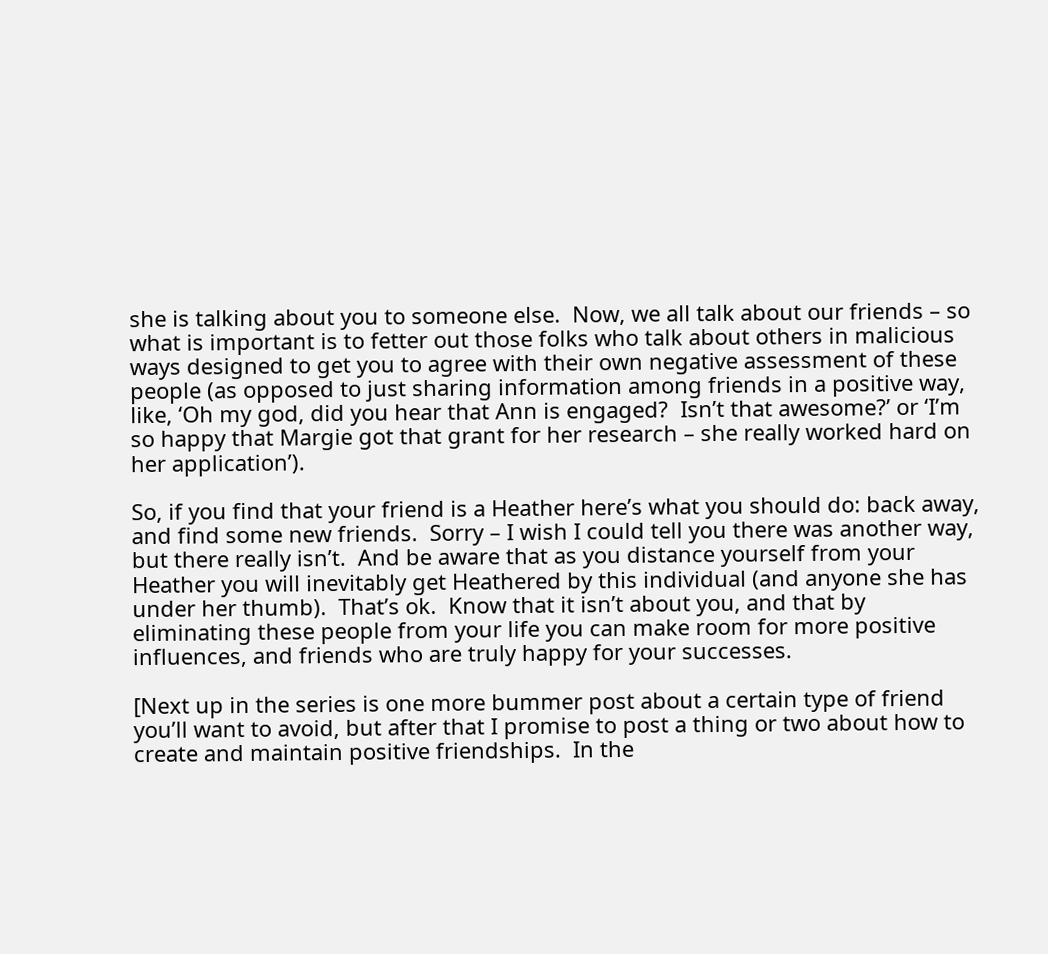she is talking about you to someone else.  Now, we all talk about our friends – so what is important is to fetter out those folks who talk about others in malicious ways designed to get you to agree with their own negative assessment of these people (as opposed to just sharing information among friends in a positive way, like, ‘Oh my god, did you hear that Ann is engaged?  Isn’t that awesome?’ or ‘I’m so happy that Margie got that grant for her research – she really worked hard on her application’).

So, if you find that your friend is a Heather here’s what you should do: back away, and find some new friends.  Sorry – I wish I could tell you there was another way, but there really isn’t.  And be aware that as you distance yourself from your Heather you will inevitably get Heathered by this individual (and anyone she has under her thumb).  That’s ok.  Know that it isn’t about you, and that by eliminating these people from your life you can make room for more positive influences, and friends who are truly happy for your successes.

[Next up in the series is one more bummer post about a certain type of friend you’ll want to avoid, but after that I promise to post a thing or two about how to create and maintain positive friendships.  In the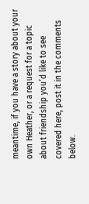meantime, if you have a story about your own Heather, or a request for a topic about friendship you’d like to see covered here, post it in the comments below.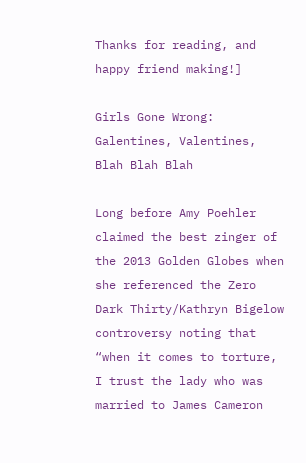Thanks for reading, and happy friend making!]

Girls Gone Wrong: Galentines, Valentines, Blah Blah Blah

Long before Amy Poehler claimed the best zinger of the 2013 Golden Globes when she referenced the Zero Dark Thirty/Kathryn Bigelow controversy noting that “when it comes to torture, I trust the lady who was married to James Cameron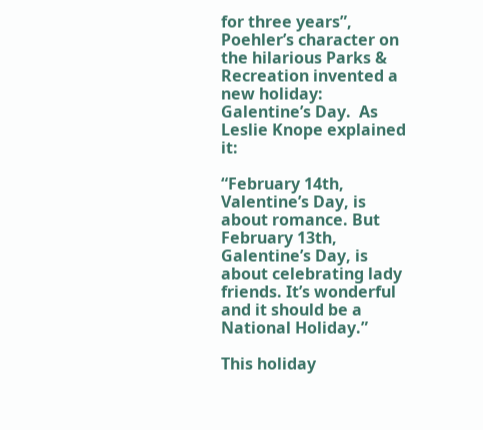for three years”, Poehler’s character on the hilarious Parks & Recreation invented a new holiday: Galentine’s Day.  As Leslie Knope explained it:

“February 14th, Valentine’s Day, is about romance. But February 13th, Galentine’s Day, is about celebrating lady friends. It’s wonderful and it should be a National Holiday.”

This holiday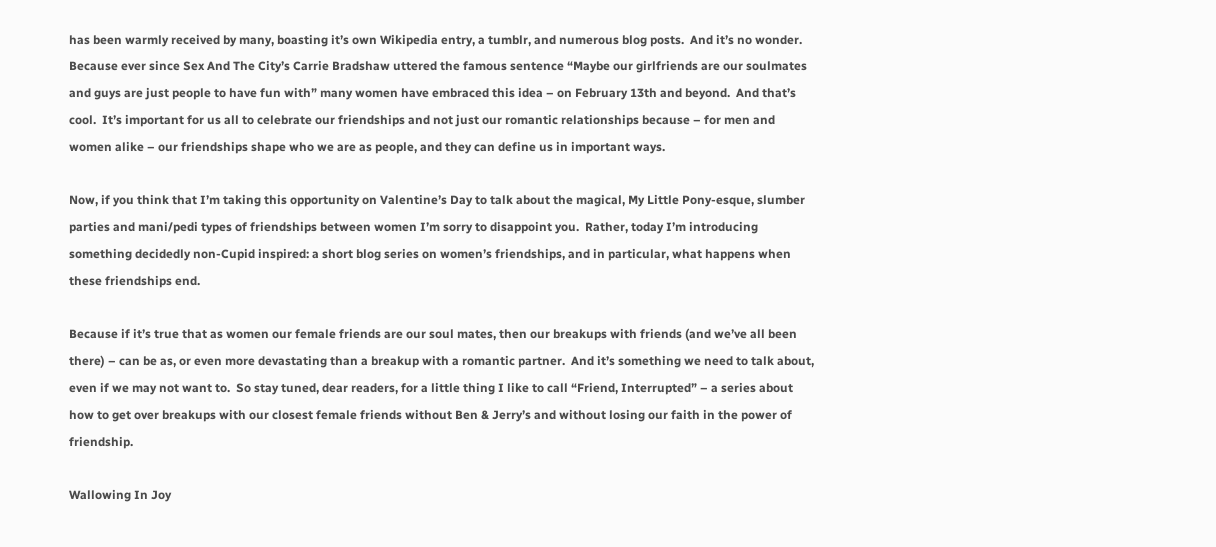has been warmly received by many, boasting it’s own Wikipedia entry, a tumblr, and numerous blog posts.  And it’s no wonder.  Because ever since Sex And The City’s Carrie Bradshaw uttered the famous sentence “Maybe our girlfriends are our soulmates and guys are just people to have fun with” many women have embraced this idea – on February 13th and beyond.  And that’s cool.  It’s important for us all to celebrate our friendships and not just our romantic relationships because – for men and women alike – our friendships shape who we are as people, and they can define us in important ways.

Now, if you think that I’m taking this opportunity on Valentine’s Day to talk about the magical, My Little Pony-esque, slumber parties and mani/pedi types of friendships between women I’m sorry to disappoint you.  Rather, today I’m introducing something decidedly non-Cupid inspired: a short blog series on women’s friendships, and in particular, what happens when these friendships end.

Because if it’s true that as women our female friends are our soul mates, then our breakups with friends (and we’ve all been there) – can be as, or even more devastating than a breakup with a romantic partner.  And it’s something we need to talk about, even if we may not want to.  So stay tuned, dear readers, for a little thing I like to call “Friend, Interrupted” – a series about how to get over breakups with our closest female friends without Ben & Jerry’s and without losing our faith in the power of friendship.

Wallowing In Joy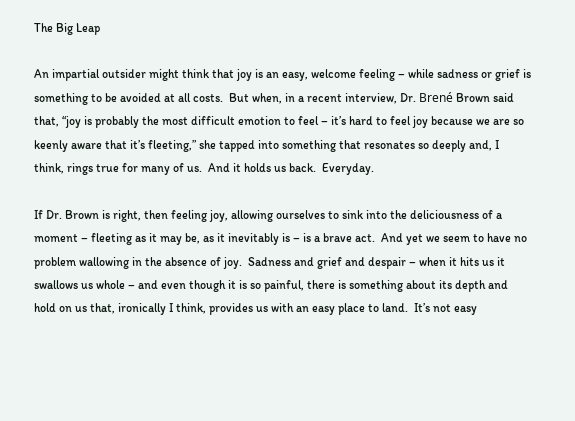The Big Leap

An impartial outsider might think that joy is an easy, welcome feeling – while sadness or grief is something to be avoided at all costs.  But when, in a recent interview, Dr. Brené Brown said that, “joy is probably the most difficult emotion to feel – it’s hard to feel joy because we are so keenly aware that it’s fleeting,” she tapped into something that resonates so deeply and, I think, rings true for many of us.  And it holds us back.  Everyday.

If Dr. Brown is right, then feeling joy, allowing ourselves to sink into the deliciousness of a moment – fleeting as it may be, as it inevitably is – is a brave act.  And yet we seem to have no problem wallowing in the absence of joy.  Sadness and grief and despair – when it hits us it swallows us whole – and even though it is so painful, there is something about its depth and hold on us that, ironically I think, provides us with an easy place to land.  It’s not easy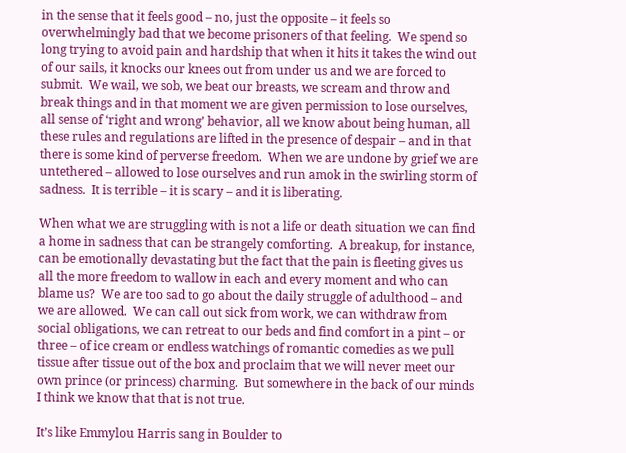in the sense that it feels good – no, just the opposite – it feels so overwhelmingly bad that we become prisoners of that feeling.  We spend so long trying to avoid pain and hardship that when it hits it takes the wind out of our sails, it knocks our knees out from under us and we are forced to submit.  We wail, we sob, we beat our breasts, we scream and throw and break things and in that moment we are given permission to lose ourselves, all sense of ‘right and wrong’ behavior, all we know about being human, all these rules and regulations are lifted in the presence of despair – and in that there is some kind of perverse freedom.  When we are undone by grief we are untethered – allowed to lose ourselves and run amok in the swirling storm of sadness.  It is terrible – it is scary – and it is liberating.

When what we are struggling with is not a life or death situation we can find a home in sadness that can be strangely comforting.  A breakup, for instance, can be emotionally devastating but the fact that the pain is fleeting gives us all the more freedom to wallow in each and every moment and who can blame us?  We are too sad to go about the daily struggle of adulthood – and we are allowed.  We can call out sick from work, we can withdraw from social obligations, we can retreat to our beds and find comfort in a pint – or three – of ice cream or endless watchings of romantic comedies as we pull tissue after tissue out of the box and proclaim that we will never meet our own prince (or princess) charming.  But somewhere in the back of our minds I think we know that that is not true.

It’s like Emmylou Harris sang in Boulder to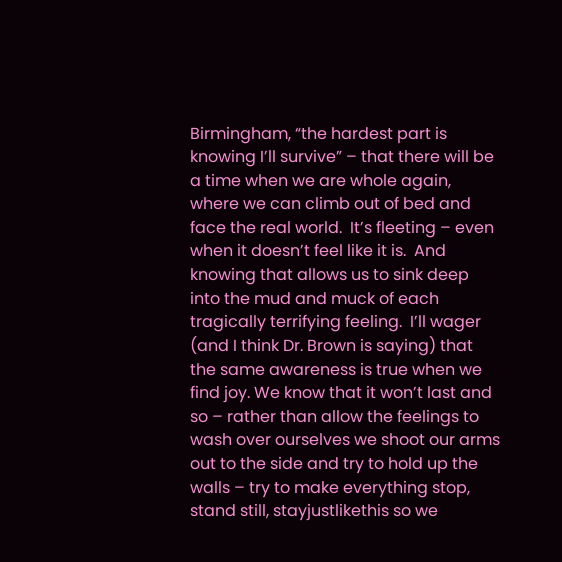Birmingham, “the hardest part is knowing I’ll survive” – that there will be a time when we are whole again, where we can climb out of bed and face the real world.  It’s fleeting – even when it doesn’t feel like it is.  And knowing that allows us to sink deep into the mud and muck of each tragically terrifying feeling.  I’ll wager (and I think Dr. Brown is saying) that the same awareness is true when we find joy. We know that it won’t last and so – rather than allow the feelings to wash over ourselves we shoot our arms out to the side and try to hold up the walls – try to make everything stop, stand still, stayjustlikethis so we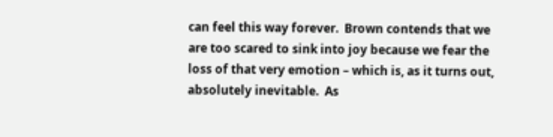can feel this way forever.  Brown contends that we are too scared to sink into joy because we fear the loss of that very emotion – which is, as it turns out, absolutely inevitable.  As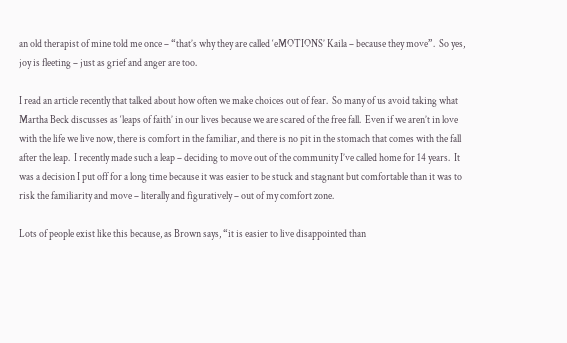an old therapist of mine told me once – “that’s why they are called ‘eMOTIONS’ Kaila – because they move”.  So yes, joy is fleeting – just as grief and anger are too.

I read an article recently that talked about how often we make choices out of fear.  So many of us avoid taking what Martha Beck discusses as ‘leaps of faith’ in our lives because we are scared of the free fall.  Even if we aren’t in love with the life we live now, there is comfort in the familiar, and there is no pit in the stomach that comes with the fall after the leap.  I recently made such a leap – deciding to move out of the community I’ve called home for 14 years.  It was a decision I put off for a long time because it was easier to be stuck and stagnant but comfortable than it was to risk the familiarity and move – literally and figuratively – out of my comfort zone.

Lots of people exist like this because, as Brown says, “it is easier to live disappointed than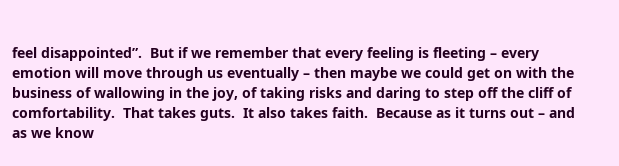feel disappointed”.  But if we remember that every feeling is fleeting – every emotion will move through us eventually – then maybe we could get on with the business of wallowing in the joy, of taking risks and daring to step off the cliff of comfortability.  That takes guts.  It also takes faith.  Because as it turns out – and as we know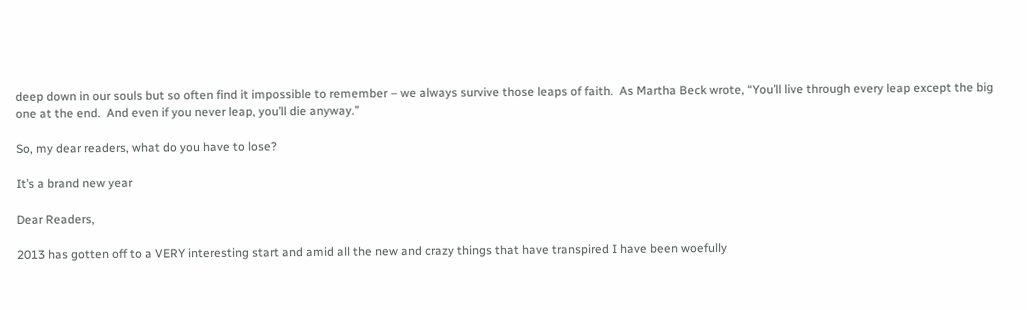deep down in our souls but so often find it impossible to remember – we always survive those leaps of faith.  As Martha Beck wrote, “You’ll live through every leap except the big one at the end.  And even if you never leap, you’ll die anyway.”

So, my dear readers, what do you have to lose?

It’s a brand new year

Dear Readers,

2013 has gotten off to a VERY interesting start and amid all the new and crazy things that have transpired I have been woefully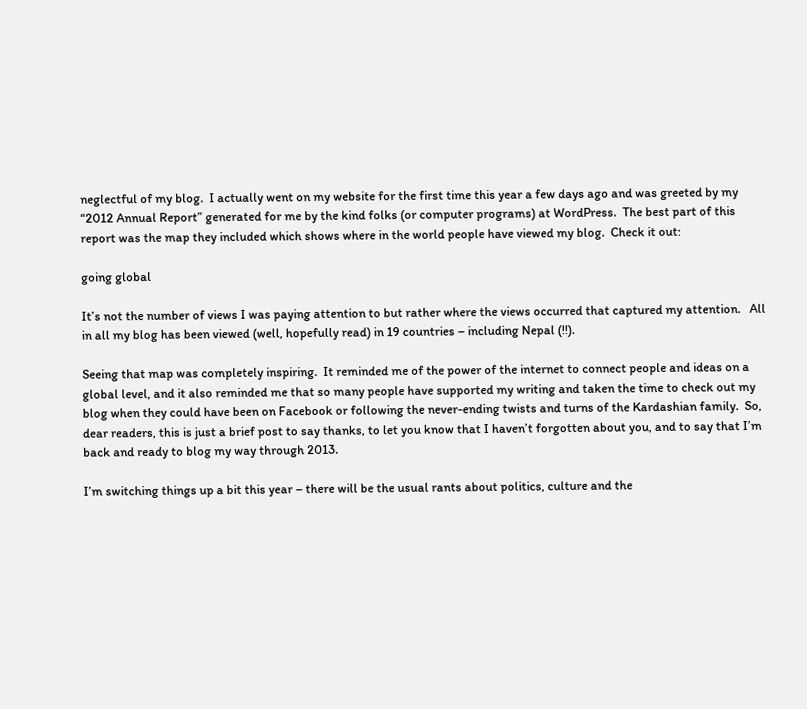neglectful of my blog.  I actually went on my website for the first time this year a few days ago and was greeted by my “2012 Annual Report” generated for me by the kind folks (or computer programs) at WordPress.  The best part of this report was the map they included which shows where in the world people have viewed my blog.  Check it out:

going global

It’s not the number of views I was paying attention to but rather where the views occurred that captured my attention.   All in all my blog has been viewed (well, hopefully read) in 19 countries – including Nepal (!!).

Seeing that map was completely inspiring.  It reminded me of the power of the internet to connect people and ideas on a global level, and it also reminded me that so many people have supported my writing and taken the time to check out my blog when they could have been on Facebook or following the never-ending twists and turns of the Kardashian family.  So, dear readers, this is just a brief post to say thanks, to let you know that I haven’t forgotten about you, and to say that I’m back and ready to blog my way through 2013.

I’m switching things up a bit this year – there will be the usual rants about politics, culture and the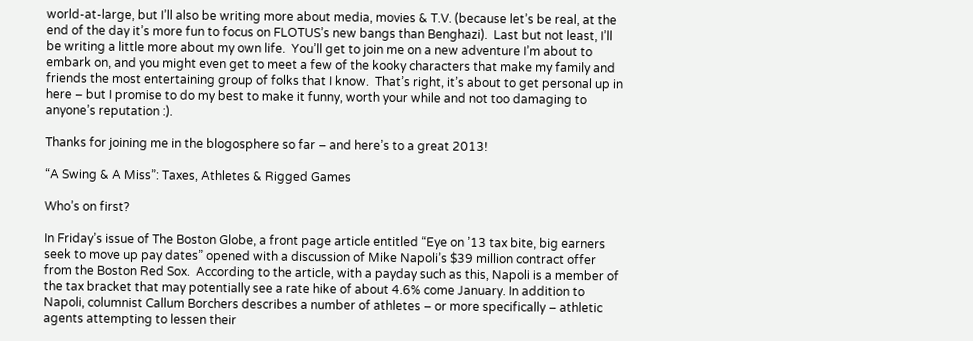world-at-large, but I’ll also be writing more about media, movies & T.V. (because let’s be real, at the end of the day it’s more fun to focus on FLOTUS’s new bangs than Benghazi).  Last but not least, I’ll be writing a little more about my own life.  You’ll get to join me on a new adventure I’m about to embark on, and you might even get to meet a few of the kooky characters that make my family and friends the most entertaining group of folks that I know.  That’s right, it’s about to get personal up in here – but I promise to do my best to make it funny, worth your while and not too damaging to anyone’s reputation :).

Thanks for joining me in the blogosphere so far – and here’s to a great 2013!

“A Swing & A Miss”: Taxes, Athletes & Rigged Games

Who’s on first?

In Friday’s issue of The Boston Globe, a front page article entitled “Eye on ’13 tax bite, big earners seek to move up pay dates” opened with a discussion of Mike Napoli’s $39 million contract offer from the Boston Red Sox.  According to the article, with a payday such as this, Napoli is a member of the tax bracket that may potentially see a rate hike of about 4.6% come January. In addition to Napoli, columnist Callum Borchers describes a number of athletes – or more specifically – athletic agents attempting to lessen their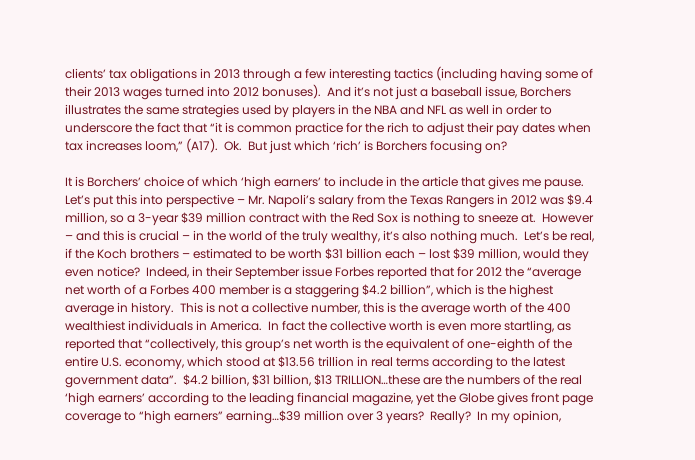clients’ tax obligations in 2013 through a few interesting tactics (including having some of their 2013 wages turned into 2012 bonuses).  And it’s not just a baseball issue, Borchers illustrates the same strategies used by players in the NBA and NFL as well in order to underscore the fact that “it is common practice for the rich to adjust their pay dates when tax increases loom,” (A17).  Ok.  But just which ‘rich’ is Borchers focusing on?

It is Borchers’ choice of which ‘high earners’ to include in the article that gives me pause.  Let’s put this into perspective – Mr. Napoli’s salary from the Texas Rangers in 2012 was $9.4 million, so a 3-year $39 million contract with the Red Sox is nothing to sneeze at.  However – and this is crucial – in the world of the truly wealthy, it’s also nothing much.  Let’s be real, if the Koch brothers – estimated to be worth $31 billion each – lost $39 million, would they even notice?  Indeed, in their September issue Forbes reported that for 2012 the “average net worth of a Forbes 400 member is a staggering $4.2 billion”, which is the highest average in history.  This is not a collective number, this is the average worth of the 400 wealthiest individuals in America.  In fact the collective worth is even more startling, as reported that “collectively, this group’s net worth is the equivalent of one-eighth of the entire U.S. economy, which stood at $13.56 trillion in real terms according to the latest government data”.  $4.2 billion, $31 billion, $13 TRILLION…these are the numbers of the real ‘high earners’ according to the leading financial magazine, yet the Globe gives front page coverage to “high earners” earning…$39 million over 3 years?  Really?  In my opinion,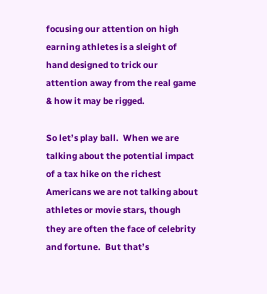focusing our attention on high earning athletes is a sleight of hand designed to trick our attention away from the real game & how it may be rigged.

So let’s play ball.  When we are talking about the potential impact of a tax hike on the richest Americans we are not talking about athletes or movie stars, though they are often the face of celebrity and fortune.  But that’s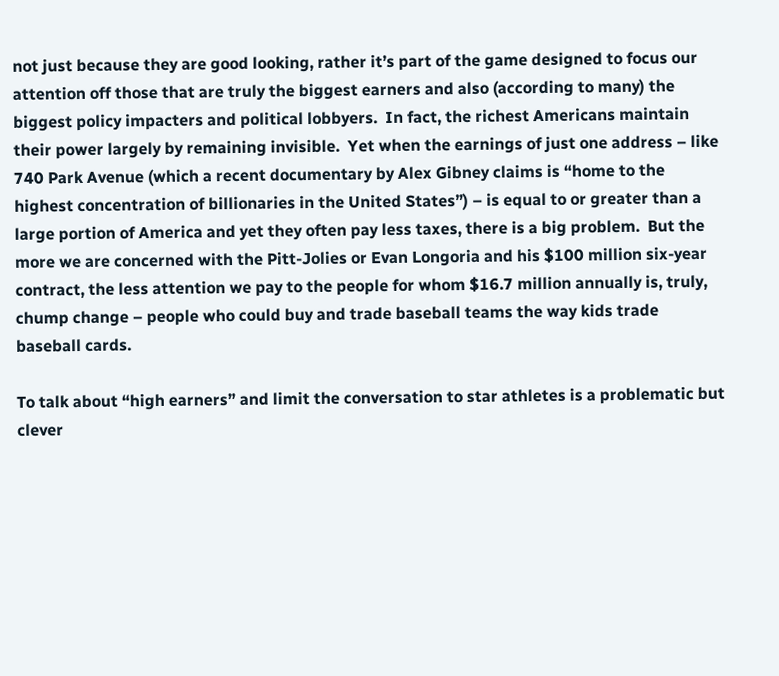not just because they are good looking, rather it’s part of the game designed to focus our attention off those that are truly the biggest earners and also (according to many) the biggest policy impacters and political lobbyers.  In fact, the richest Americans maintain their power largely by remaining invisible.  Yet when the earnings of just one address – like 740 Park Avenue (which a recent documentary by Alex Gibney claims is “home to the highest concentration of billionaries in the United States”) – is equal to or greater than a large portion of America and yet they often pay less taxes, there is a big problem.  But the more we are concerned with the Pitt-Jolies or Evan Longoria and his $100 million six-year contract, the less attention we pay to the people for whom $16.7 million annually is, truly, chump change – people who could buy and trade baseball teams the way kids trade baseball cards.

To talk about “high earners” and limit the conversation to star athletes is a problematic but clever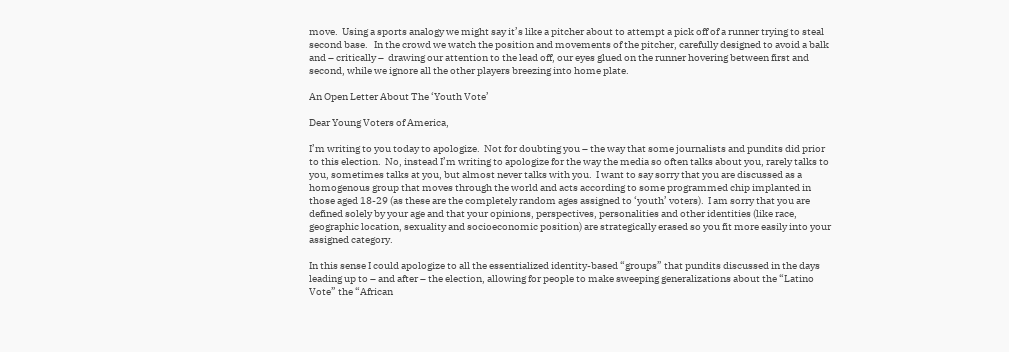move.  Using a sports analogy we might say it’s like a pitcher about to attempt a pick off of a runner trying to steal second base.   In the crowd we watch the position and movements of the pitcher, carefully designed to avoid a balk and – critically –  drawing our attention to the lead off, our eyes glued on the runner hovering between first and second, while we ignore all the other players breezing into home plate.

An Open Letter About The ‘Youth Vote’

Dear Young Voters of America,

I’m writing to you today to apologize.  Not for doubting you – the way that some journalists and pundits did prior to this election.  No, instead I’m writing to apologize for the way the media so often talks about you, rarely talks to you, sometimes talks at you, but almost never talks with you.  I want to say sorry that you are discussed as a homogenous group that moves through the world and acts according to some programmed chip implanted in those aged 18-29 (as these are the completely random ages assigned to ‘youth’ voters).  I am sorry that you are defined solely by your age and that your opinions, perspectives, personalities and other identities (like race, geographic location, sexuality and socioeconomic position) are strategically erased so you fit more easily into your assigned category.

In this sense I could apologize to all the essentialized identity-based “groups” that pundits discussed in the days leading up to – and after – the election, allowing for people to make sweeping generalizations about the “Latino Vote” the “African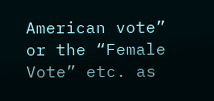American vote” or the “Female Vote” etc. as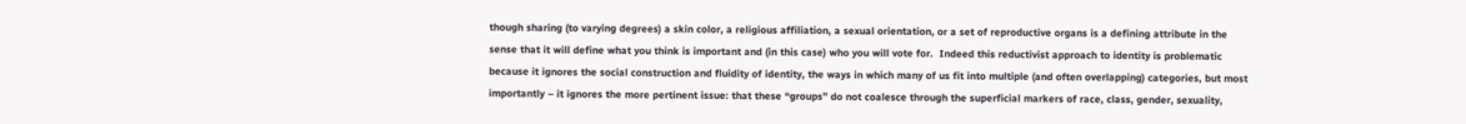though sharing (to varying degrees) a skin color, a religious affiliation, a sexual orientation, or a set of reproductive organs is a defining attribute in the sense that it will define what you think is important and (in this case) who you will vote for.  Indeed this reductivist approach to identity is problematic because it ignores the social construction and fluidity of identity, the ways in which many of us fit into multiple (and often overlapping) categories, but most importantly – it ignores the more pertinent issue: that these “groups” do not coalesce through the superficial markers of race, class, gender, sexuality,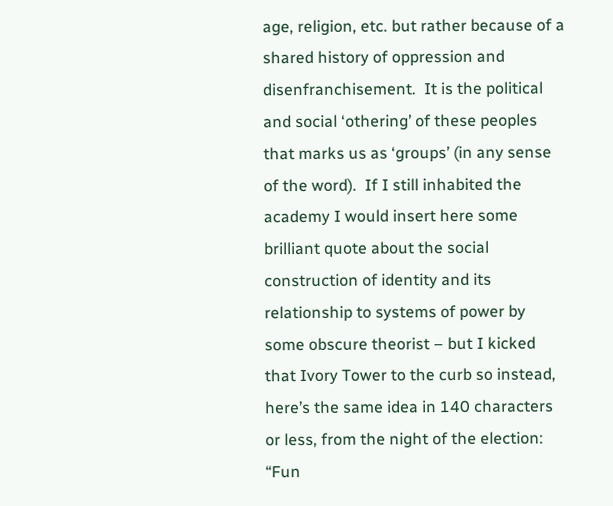age, religion, etc. but rather because of a shared history of oppression and disenfranchisement.  It is the political and social ‘othering’ of these peoples that marks us as ‘groups’ (in any sense of the word).  If I still inhabited the academy I would insert here some brilliant quote about the social construction of identity and its relationship to systems of power by some obscure theorist – but I kicked that Ivory Tower to the curb so instead, here’s the same idea in 140 characters or less, from the night of the election: “Fun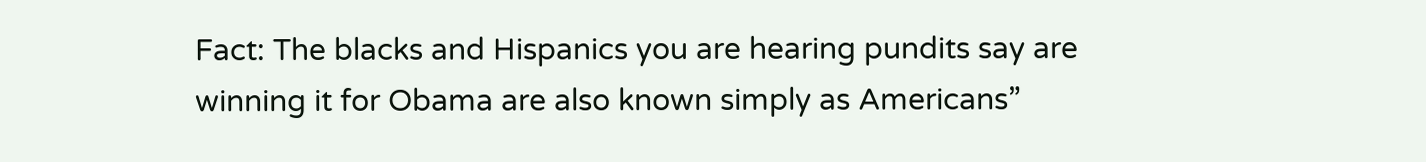Fact: The blacks and Hispanics you are hearing pundits say are winning it for Obama are also known simply as Americans”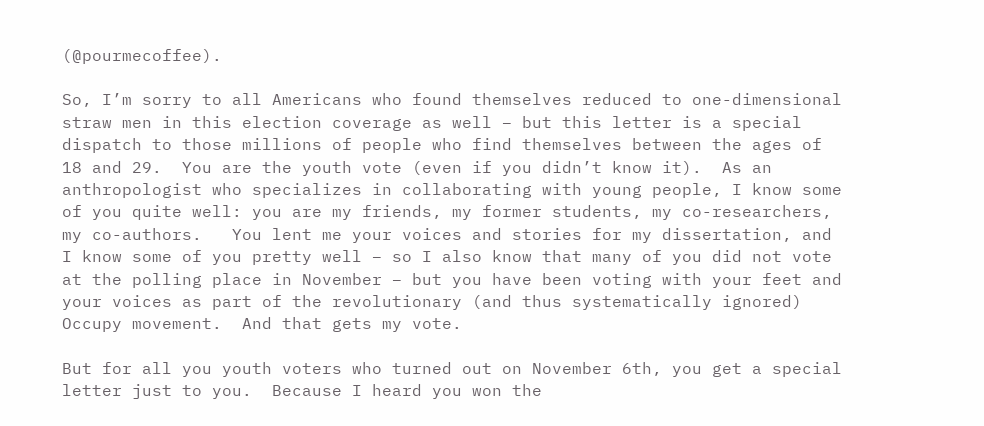(@pourmecoffee).

So, I’m sorry to all Americans who found themselves reduced to one-dimensional straw men in this election coverage as well – but this letter is a special dispatch to those millions of people who find themselves between the ages of 18 and 29.  You are the youth vote (even if you didn’t know it).  As an anthropologist who specializes in collaborating with young people, I know some of you quite well: you are my friends, my former students, my co-researchers, my co-authors.   You lent me your voices and stories for my dissertation, and I know some of you pretty well – so I also know that many of you did not vote at the polling place in November – but you have been voting with your feet and your voices as part of the revolutionary (and thus systematically ignored) Occupy movement.  And that gets my vote.

But for all you youth voters who turned out on November 6th, you get a special letter just to you.  Because I heard you won the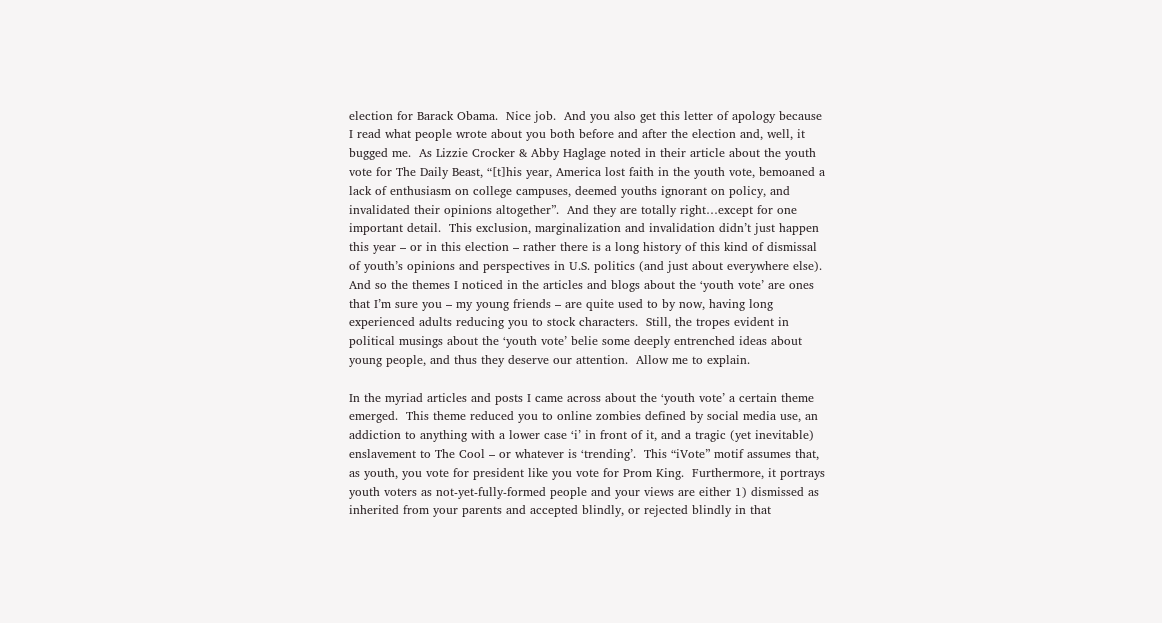election for Barack Obama.  Nice job.  And you also get this letter of apology because I read what people wrote about you both before and after the election and, well, it bugged me.  As Lizzie Crocker & Abby Haglage noted in their article about the youth vote for The Daily Beast, “[t]his year, America lost faith in the youth vote, bemoaned a lack of enthusiasm on college campuses, deemed youths ignorant on policy, and invalidated their opinions altogether”.  And they are totally right…except for one important detail.  This exclusion, marginalization and invalidation didn’t just happen this year – or in this election – rather there is a long history of this kind of dismissal of youth’s opinions and perspectives in U.S. politics (and just about everywhere else).  And so the themes I noticed in the articles and blogs about the ‘youth vote’ are ones that I’m sure you – my young friends – are quite used to by now, having long experienced adults reducing you to stock characters.  Still, the tropes evident in political musings about the ‘youth vote’ belie some deeply entrenched ideas about young people, and thus they deserve our attention.  Allow me to explain.

In the myriad articles and posts I came across about the ‘youth vote’ a certain theme emerged.  This theme reduced you to online zombies defined by social media use, an addiction to anything with a lower case ‘i’ in front of it, and a tragic (yet inevitable) enslavement to The Cool – or whatever is ‘trending’.  This “iVote” motif assumes that, as youth, you vote for president like you vote for Prom King.  Furthermore, it portrays youth voters as not-yet-fully-formed people and your views are either 1) dismissed as inherited from your parents and accepted blindly, or rejected blindly in that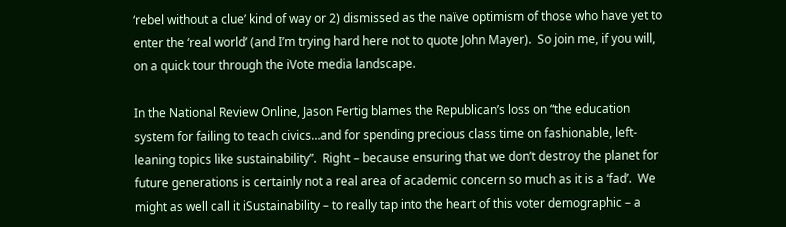‘rebel without a clue’ kind of way or 2) dismissed as the naïve optimism of those who have yet to enter the ‘real world’ (and I’m trying hard here not to quote John Mayer).  So join me, if you will, on a quick tour through the iVote media landscape.

In the National Review Online, Jason Fertig blames the Republican’s loss on “the education system for failing to teach civics…and for spending precious class time on fashionable, left-leaning topics like sustainability”.  Right – because ensuring that we don’t destroy the planet for future generations is certainly not a real area of academic concern so much as it is a ‘fad’.  We might as well call it iSustainability – to really tap into the heart of this voter demographic – a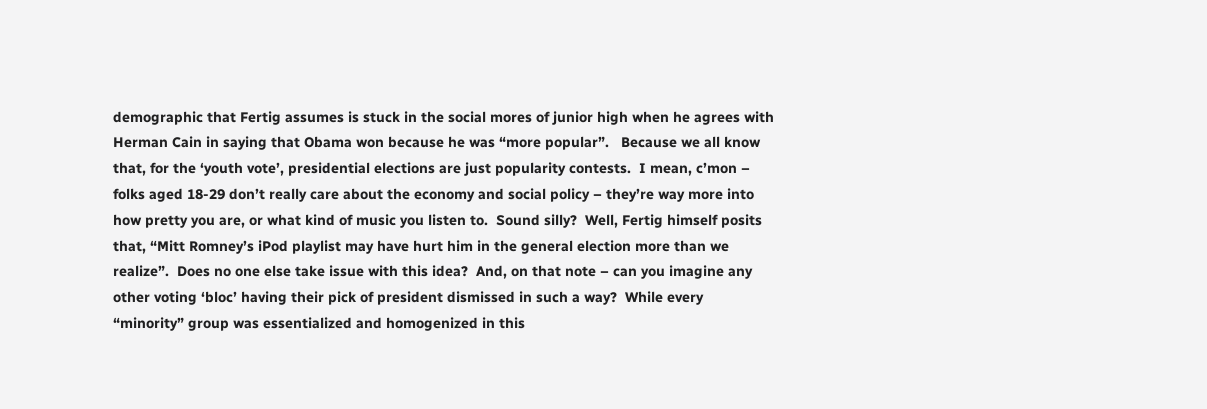demographic that Fertig assumes is stuck in the social mores of junior high when he agrees with Herman Cain in saying that Obama won because he was “more popular”.   Because we all know that, for the ‘youth vote’, presidential elections are just popularity contests.  I mean, c’mon – folks aged 18-29 don’t really care about the economy and social policy – they’re way more into how pretty you are, or what kind of music you listen to.  Sound silly?  Well, Fertig himself posits that, “Mitt Romney’s iPod playlist may have hurt him in the general election more than we realize”.  Does no one else take issue with this idea?  And, on that note – can you imagine any other voting ‘bloc’ having their pick of president dismissed in such a way?  While every “minority” group was essentialized and homogenized in this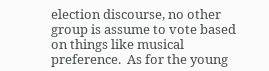election discourse, no other group is assume to vote based on things like musical preference.  As for the young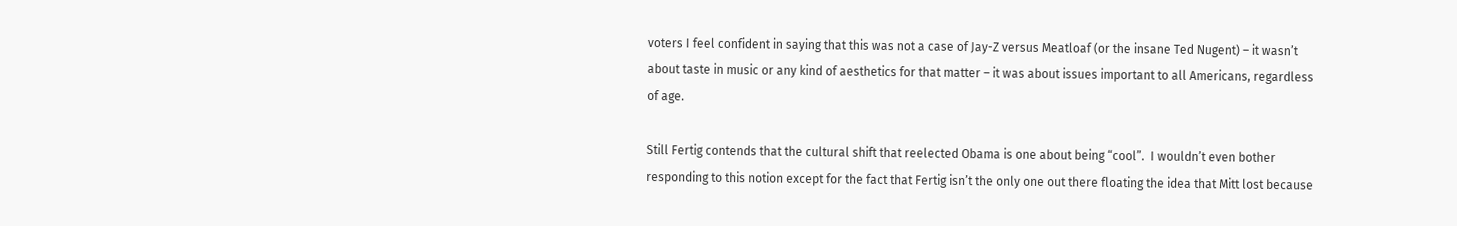voters I feel confident in saying that this was not a case of Jay-Z versus Meatloaf (or the insane Ted Nugent) – it wasn’t about taste in music or any kind of aesthetics for that matter – it was about issues important to all Americans, regardless of age.

Still Fertig contends that the cultural shift that reelected Obama is one about being “cool”.  I wouldn’t even bother responding to this notion except for the fact that Fertig isn’t the only one out there floating the idea that Mitt lost because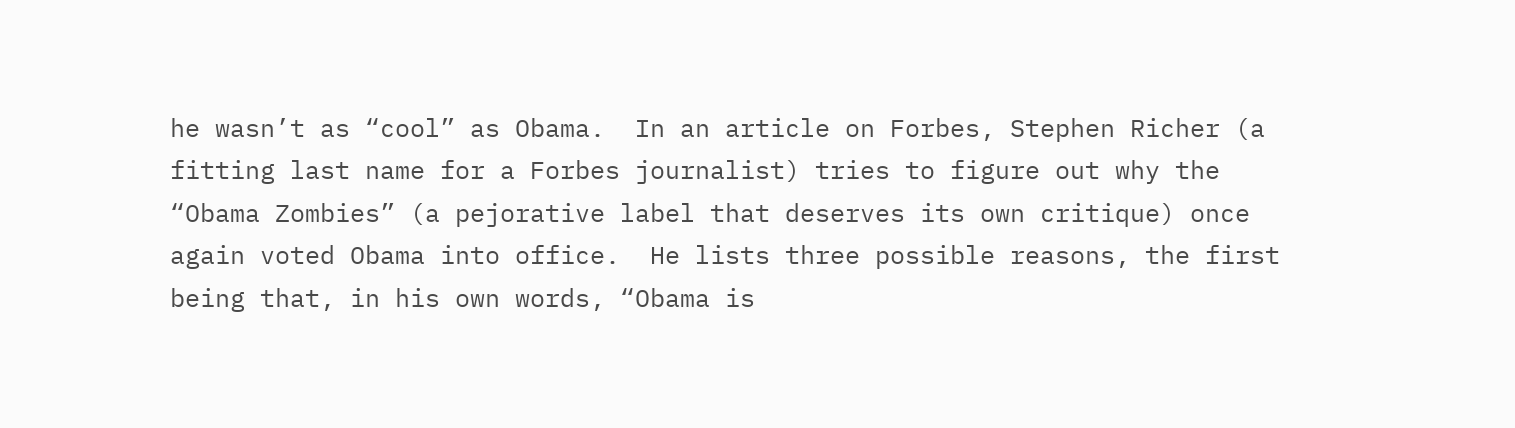he wasn’t as “cool” as Obama.  In an article on Forbes, Stephen Richer (a fitting last name for a Forbes journalist) tries to figure out why the “Obama Zombies” (a pejorative label that deserves its own critique) once again voted Obama into office.  He lists three possible reasons, the first being that, in his own words, “Obama is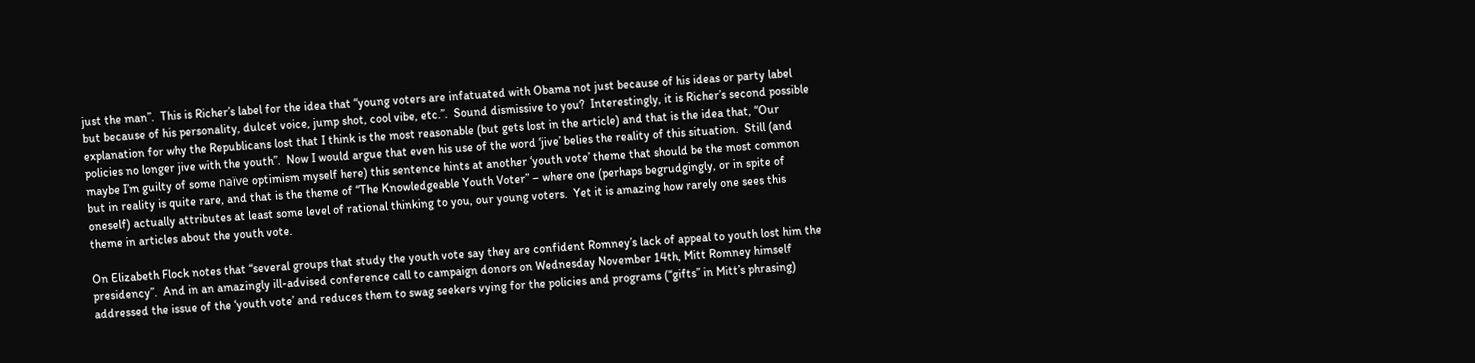just the man”.  This is Richer’s label for the idea that “young voters are infatuated with Obama not just because of his ideas or party label but because of his personality, dulcet voice, jump shot, cool vibe, etc.”.  Sound dismissive to you?  Interestingly, it is Richer’s second possible explanation for why the Republicans lost that I think is the most reasonable (but gets lost in the article) and that is the idea that, “Our policies no longer jive with the youth”.  Now I would argue that even his use of the word ‘jive’ belies the reality of this situation.  Still (and maybe I’m guilty of some naïve optimism myself here) this sentence hints at another ‘youth vote’ theme that should be the most common but in reality is quite rare, and that is the theme of “The Knowledgeable Youth Voter” – where one (perhaps begrudgingly, or in spite of oneself) actually attributes at least some level of rational thinking to you, our young voters.  Yet it is amazing how rarely one sees this theme in articles about the youth vote.

On Elizabeth Flock notes that “several groups that study the youth vote say they are confident Romney’s lack of appeal to youth lost him the presidency”.  And in an amazingly ill-advised conference call to campaign donors on Wednesday November 14th, Mitt Romney himself addressed the issue of the ‘youth vote’ and reduces them to swag seekers vying for the policies and programs (“gifts” in Mitt’s phrasing)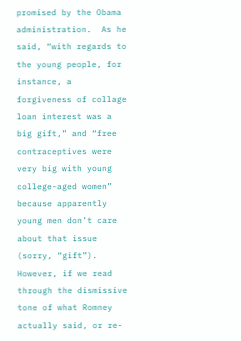promised by the Obama administration.  As he said, “with regards to the young people, for instance, a forgiveness of collage loan interest was a big gift,” and “free contraceptives were very big with young college-aged women” because apparently young men don’t care about that issue (sorry, “gift”).  However, if we read through the dismissive tone of what Romney actually said, or re-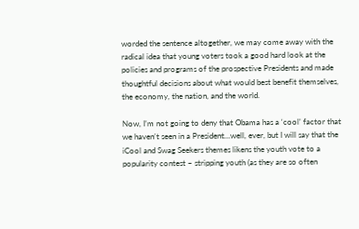worded the sentence altogether, we may come away with the radical idea that young voters took a good hard look at the policies and programs of the prospective Presidents and made thoughtful decisions about what would best benefit themselves, the economy, the nation, and the world.

Now, I’m not going to deny that Obama has a ‘cool’ factor that we haven’t seen in a President…well, ever, but I will say that the iCool and Swag Seekers themes likens the youth vote to a popularity contest – stripping youth (as they are so often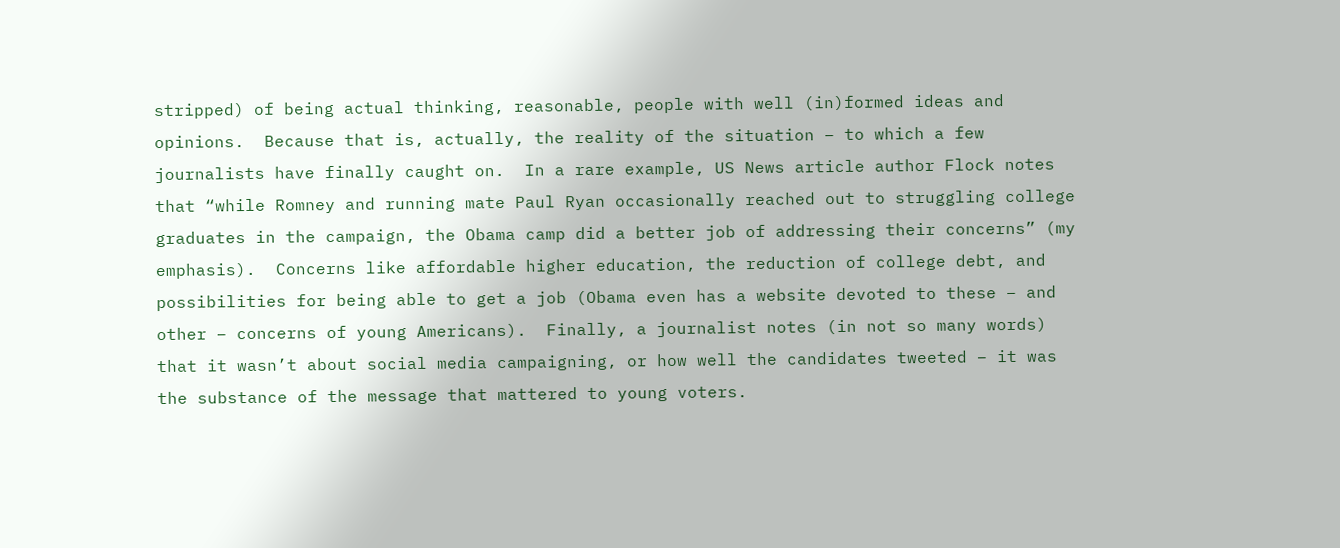stripped) of being actual thinking, reasonable, people with well (in)formed ideas and opinions.  Because that is, actually, the reality of the situation – to which a few journalists have finally caught on.  In a rare example, US News article author Flock notes that “while Romney and running mate Paul Ryan occasionally reached out to struggling college graduates in the campaign, the Obama camp did a better job of addressing their concerns” (my emphasis).  Concerns like affordable higher education, the reduction of college debt, and possibilities for being able to get a job (Obama even has a website devoted to these – and other – concerns of young Americans).  Finally, a journalist notes (in not so many words) that it wasn’t about social media campaigning, or how well the candidates tweeted – it was the substance of the message that mattered to young voters.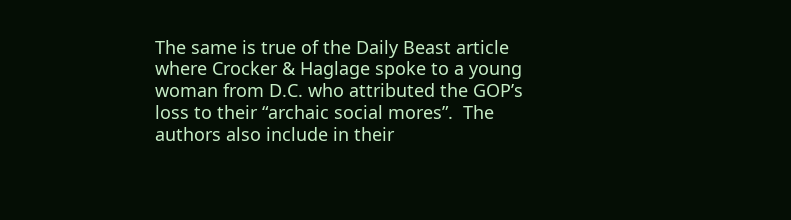The same is true of the Daily Beast article where Crocker & Haglage spoke to a young woman from D.C. who attributed the GOP’s loss to their “archaic social mores”.  The authors also include in their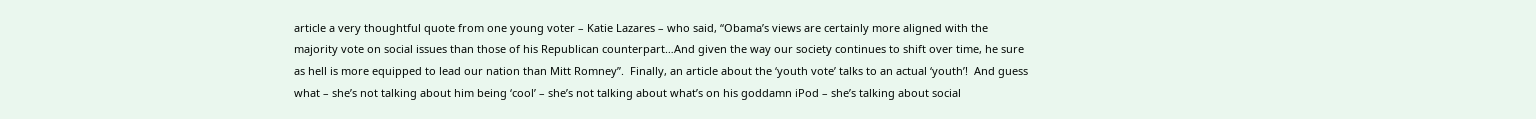article a very thoughtful quote from one young voter – Katie Lazares – who said, “Obama’s views are certainly more aligned with the majority vote on social issues than those of his Republican counterpart…And given the way our society continues to shift over time, he sure as hell is more equipped to lead our nation than Mitt Romney”.  Finally, an article about the ‘youth vote’ talks to an actual ‘youth’!  And guess what – she’s not talking about him being ‘cool’ – she’s not talking about what’s on his goddamn iPod – she’s talking about social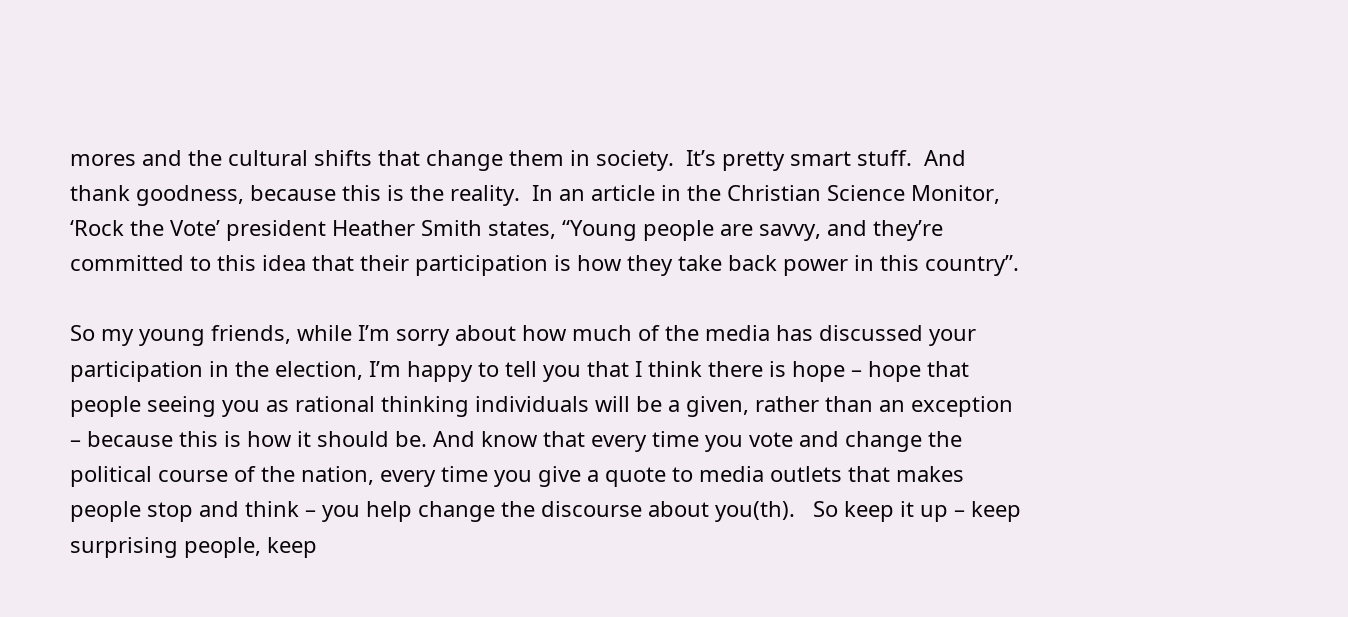mores and the cultural shifts that change them in society.  It’s pretty smart stuff.  And thank goodness, because this is the reality.  In an article in the Christian Science Monitor, ‘Rock the Vote’ president Heather Smith states, “Young people are savvy, and they’re committed to this idea that their participation is how they take back power in this country”.

So my young friends, while I’m sorry about how much of the media has discussed your participation in the election, I’m happy to tell you that I think there is hope – hope that people seeing you as rational thinking individuals will be a given, rather than an exception – because this is how it should be. And know that every time you vote and change the political course of the nation, every time you give a quote to media outlets that makes people stop and think – you help change the discourse about you(th).   So keep it up – keep surprising people, keep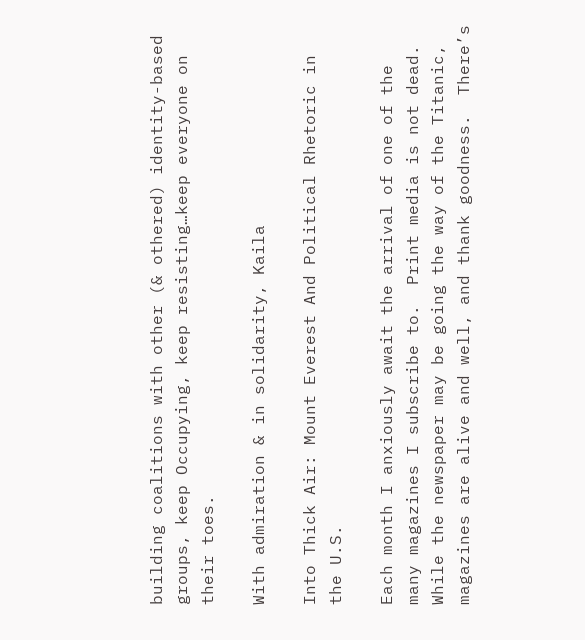building coalitions with other (& othered) identity-based groups, keep Occupying, keep resisting…keep everyone on their toes.

With admiration & in solidarity, Kaila

Into Thick Air: Mount Everest And Political Rhetoric in the U.S.

Each month I anxiously await the arrival of one of the many magazines I subscribe to.  Print media is not dead.  While the newspaper may be going the way of the Titanic, magazines are alive and well, and thank goodness.  There’s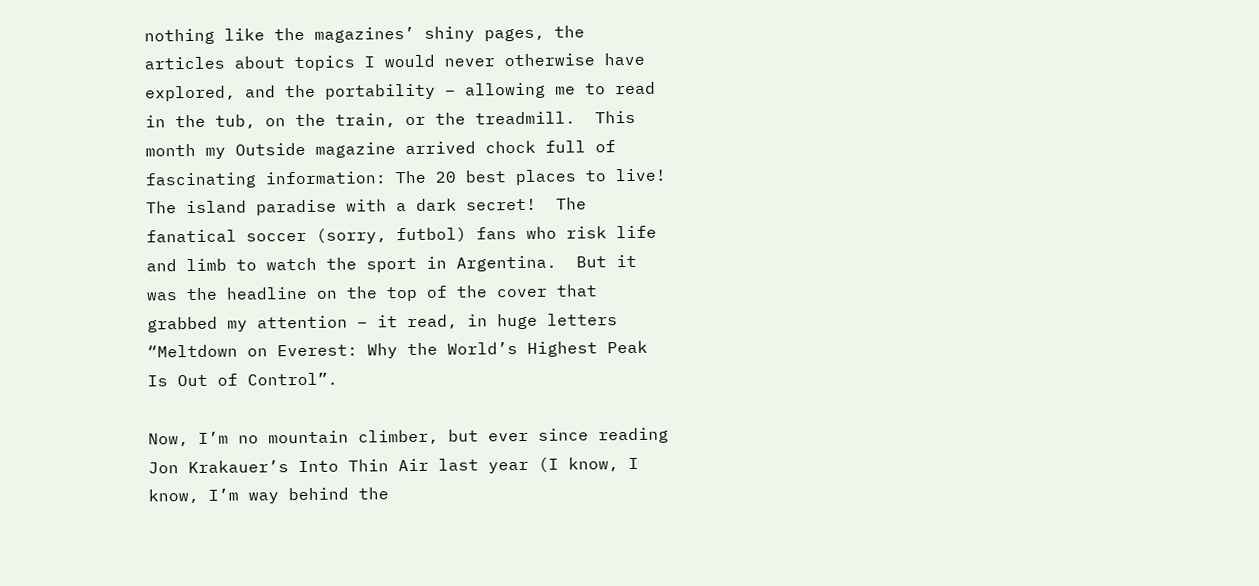nothing like the magazines’ shiny pages, the articles about topics I would never otherwise have explored, and the portability – allowing me to read in the tub, on the train, or the treadmill.  This month my Outside magazine arrived chock full of fascinating information: The 20 best places to live!  The island paradise with a dark secret!  The fanatical soccer (sorry, futbol) fans who risk life and limb to watch the sport in Argentina.  But it was the headline on the top of the cover that grabbed my attention – it read, in huge letters “Meltdown on Everest: Why the World’s Highest Peak Is Out of Control”.

Now, I’m no mountain climber, but ever since reading Jon Krakauer’s Into Thin Air last year (I know, I know, I’m way behind the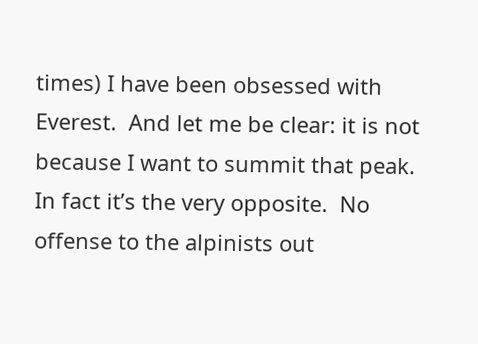times) I have been obsessed with Everest.  And let me be clear: it is not because I want to summit that peak.  In fact it’s the very opposite.  No offense to the alpinists out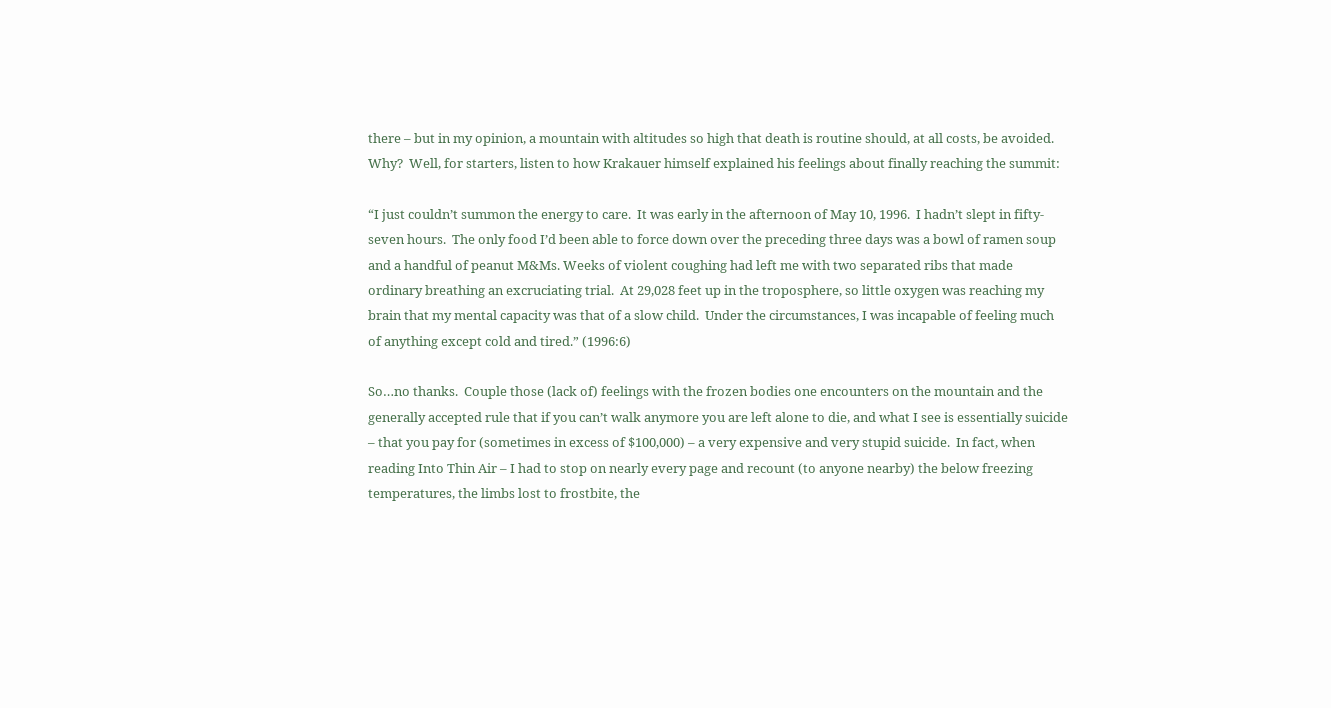there – but in my opinion, a mountain with altitudes so high that death is routine should, at all costs, be avoided.  Why?  Well, for starters, listen to how Krakauer himself explained his feelings about finally reaching the summit:

“I just couldn’t summon the energy to care.  It was early in the afternoon of May 10, 1996.  I hadn’t slept in fifty-seven hours.  The only food I’d been able to force down over the preceding three days was a bowl of ramen soup and a handful of peanut M&Ms. Weeks of violent coughing had left me with two separated ribs that made ordinary breathing an excruciating trial.  At 29,028 feet up in the troposphere, so little oxygen was reaching my brain that my mental capacity was that of a slow child.  Under the circumstances, I was incapable of feeling much of anything except cold and tired.” (1996:6)

So…no thanks.  Couple those (lack of) feelings with the frozen bodies one encounters on the mountain and the generally accepted rule that if you can’t walk anymore you are left alone to die, and what I see is essentially suicide – that you pay for (sometimes in excess of $100,000) – a very expensive and very stupid suicide.  In fact, when reading Into Thin Air – I had to stop on nearly every page and recount (to anyone nearby) the below freezing temperatures, the limbs lost to frostbite, the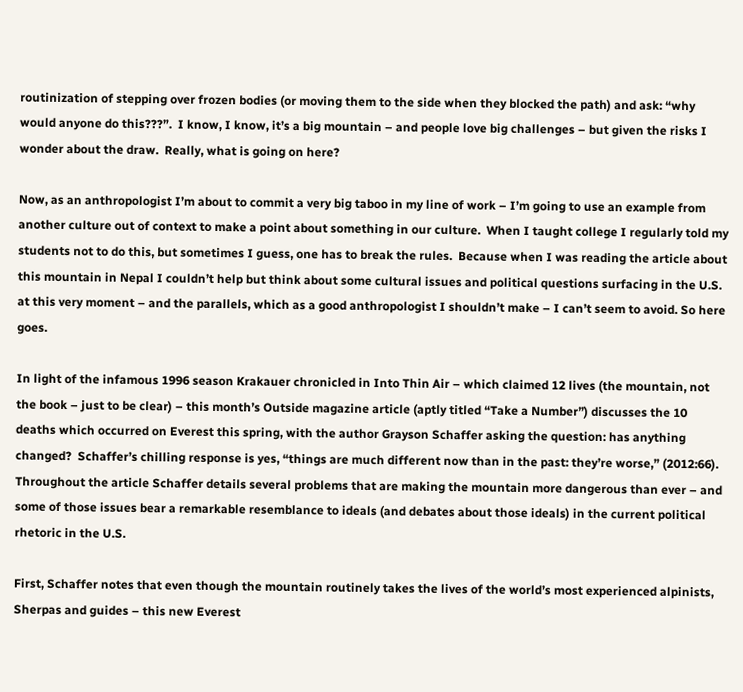routinization of stepping over frozen bodies (or moving them to the side when they blocked the path) and ask: “why would anyone do this???”.  I know, I know, it’s a big mountain – and people love big challenges – but given the risks I wonder about the draw.  Really, what is going on here?

Now, as an anthropologist I’m about to commit a very big taboo in my line of work – I’m going to use an example from another culture out of context to make a point about something in our culture.  When I taught college I regularly told my students not to do this, but sometimes I guess, one has to break the rules.  Because when I was reading the article about this mountain in Nepal I couldn’t help but think about some cultural issues and political questions surfacing in the U.S. at this very moment – and the parallels, which as a good anthropologist I shouldn’t make – I can’t seem to avoid. So here goes.

In light of the infamous 1996 season Krakauer chronicled in Into Thin Air – which claimed 12 lives (the mountain, not the book – just to be clear) – this month’s Outside magazine article (aptly titled “Take a Number”) discusses the 10 deaths which occurred on Everest this spring, with the author Grayson Schaffer asking the question: has anything changed?  Schaffer’s chilling response is yes, “things are much different now than in the past: they’re worse,” (2012:66).  Throughout the article Schaffer details several problems that are making the mountain more dangerous than ever – and some of those issues bear a remarkable resemblance to ideals (and debates about those ideals) in the current political rhetoric in the U.S.

First, Schaffer notes that even though the mountain routinely takes the lives of the world’s most experienced alpinists, Sherpas and guides – this new Everest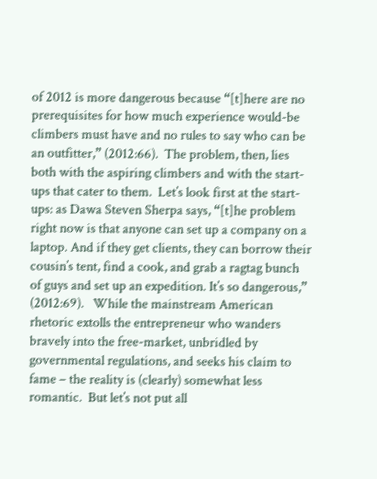of 2012 is more dangerous because “[t]here are no prerequisites for how much experience would-be climbers must have and no rules to say who can be an outfitter,” (2012:66).  The problem, then, lies both with the aspiring climbers and with the start-ups that cater to them.  Let’s look first at the start-ups: as Dawa Steven Sherpa says, “[t]he problem right now is that anyone can set up a company on a laptop. And if they get clients, they can borrow their cousin’s tent, find a cook, and grab a ragtag bunch of guys and set up an expedition. It’s so dangerous,”  (2012:69).   While the mainstream American rhetoric extolls the entrepreneur who wanders bravely into the free-market, unbridled by governmental regulations, and seeks his claim to fame – the reality is (clearly) somewhat less romantic.  But let’s not put all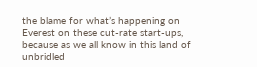the blame for what’s happening on Everest on these cut-rate start-ups, because as we all know in this land of unbridled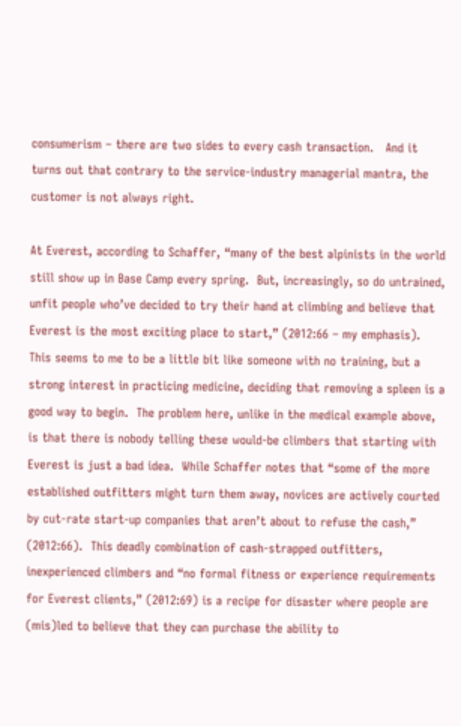consumerism – there are two sides to every cash transaction.   And it turns out that contrary to the service-industry managerial mantra, the customer is not always right.

At Everest, according to Schaffer, “many of the best alpinists in the world still show up in Base Camp every spring.  But, increasingly, so do untrained, unfit people who’ve decided to try their hand at climbing and believe that Everest is the most exciting place to start,” (2012:66 – my emphasis).  This seems to me to be a little bit like someone with no training, but a strong interest in practicing medicine, deciding that removing a spleen is a good way to begin.  The problem here, unlike in the medical example above, is that there is nobody telling these would-be climbers that starting with Everest is just a bad idea.  While Schaffer notes that “some of the more established outfitters might turn them away, novices are actively courted by cut-rate start-up companies that aren’t about to refuse the cash,” (2012:66).  This deadly combination of cash-strapped outfitters, inexperienced climbers and “no formal fitness or experience requirements for Everest clients,” (2012:69) is a recipe for disaster where people are (mis)led to believe that they can purchase the ability to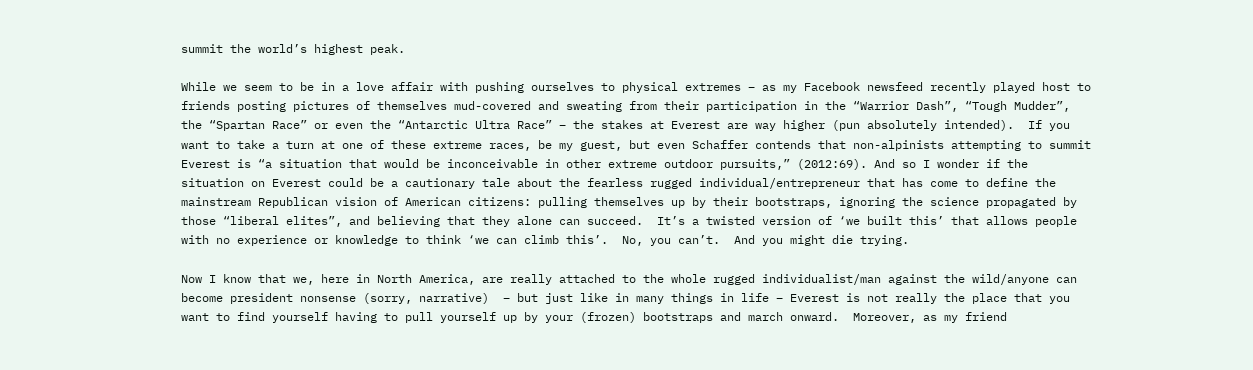summit the world’s highest peak.

While we seem to be in a love affair with pushing ourselves to physical extremes – as my Facebook newsfeed recently played host to friends posting pictures of themselves mud-covered and sweating from their participation in the “Warrior Dash”, “Tough Mudder”, the “Spartan Race” or even the “Antarctic Ultra Race” – the stakes at Everest are way higher (pun absolutely intended).  If you want to take a turn at one of these extreme races, be my guest, but even Schaffer contends that non-alpinists attempting to summit Everest is “a situation that would be inconceivable in other extreme outdoor pursuits,” (2012:69). And so I wonder if the situation on Everest could be a cautionary tale about the fearless rugged individual/entrepreneur that has come to define the mainstream Republican vision of American citizens: pulling themselves up by their bootstraps, ignoring the science propagated by those “liberal elites”, and believing that they alone can succeed.  It’s a twisted version of ‘we built this’ that allows people with no experience or knowledge to think ‘we can climb this’.  No, you can’t.  And you might die trying.

Now I know that we, here in North America, are really attached to the whole rugged individualist/man against the wild/anyone can become president nonsense (sorry, narrative)  – but just like in many things in life – Everest is not really the place that you want to find yourself having to pull yourself up by your (frozen) bootstraps and march onward.  Moreover, as my friend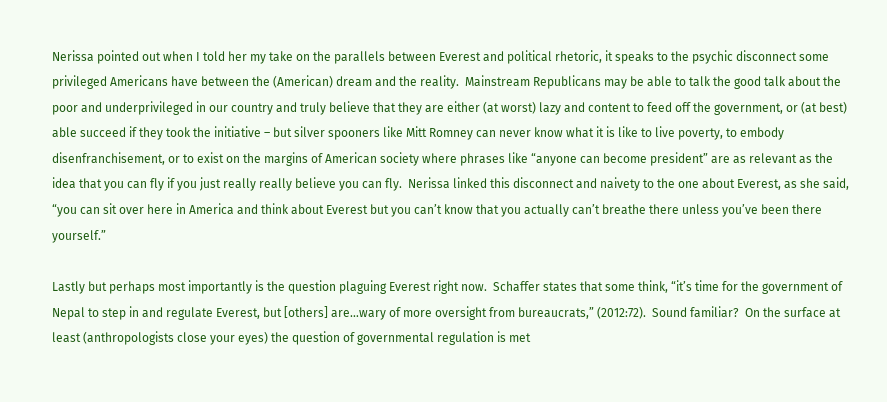Nerissa pointed out when I told her my take on the parallels between Everest and political rhetoric, it speaks to the psychic disconnect some privileged Americans have between the (American) dream and the reality.  Mainstream Republicans may be able to talk the good talk about the poor and underprivileged in our country and truly believe that they are either (at worst) lazy and content to feed off the government, or (at best) able succeed if they took the initiative – but silver spooners like Mitt Romney can never know what it is like to live poverty, to embody disenfranchisement, or to exist on the margins of American society where phrases like “anyone can become president” are as relevant as the idea that you can fly if you just really really believe you can fly.  Nerissa linked this disconnect and naivety to the one about Everest, as she said, “you can sit over here in America and think about Everest but you can’t know that you actually can’t breathe there unless you’ve been there yourself.”

Lastly but perhaps most importantly is the question plaguing Everest right now.  Schaffer states that some think, “it’s time for the government of Nepal to step in and regulate Everest, but [others] are…wary of more oversight from bureaucrats,” (2012:72).  Sound familiar?  On the surface at least (anthropologists close your eyes) the question of governmental regulation is met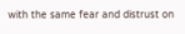with the same fear and distrust on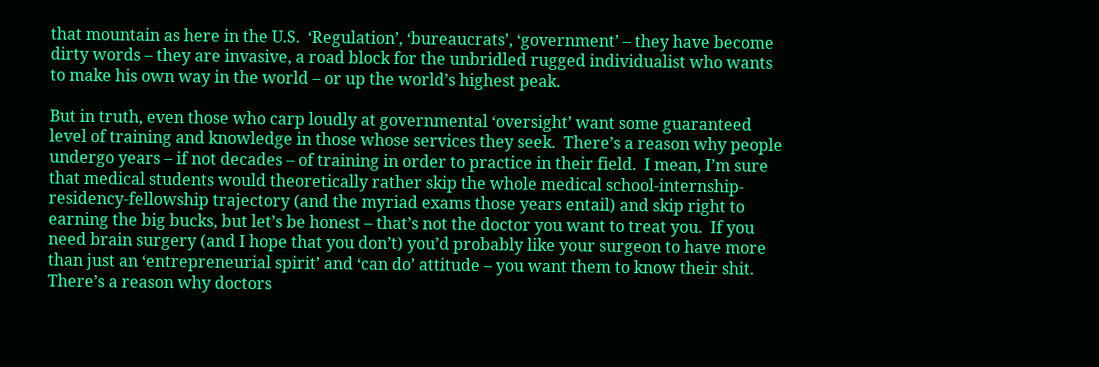that mountain as here in the U.S.  ‘Regulation’, ‘bureaucrats’, ‘government’ – they have become dirty words – they are invasive, a road block for the unbridled rugged individualist who wants to make his own way in the world – or up the world’s highest peak.

But in truth, even those who carp loudly at governmental ‘oversight’ want some guaranteed level of training and knowledge in those whose services they seek.  There’s a reason why people undergo years – if not decades – of training in order to practice in their field.  I mean, I’m sure that medical students would theoretically rather skip the whole medical school-internship-residency-fellowship trajectory (and the myriad exams those years entail) and skip right to earning the big bucks, but let’s be honest – that’s not the doctor you want to treat you.  If you need brain surgery (and I hope that you don’t) you’d probably like your surgeon to have more than just an ‘entrepreneurial spirit’ and ‘can do’ attitude – you want them to know their shit.  There’s a reason why doctors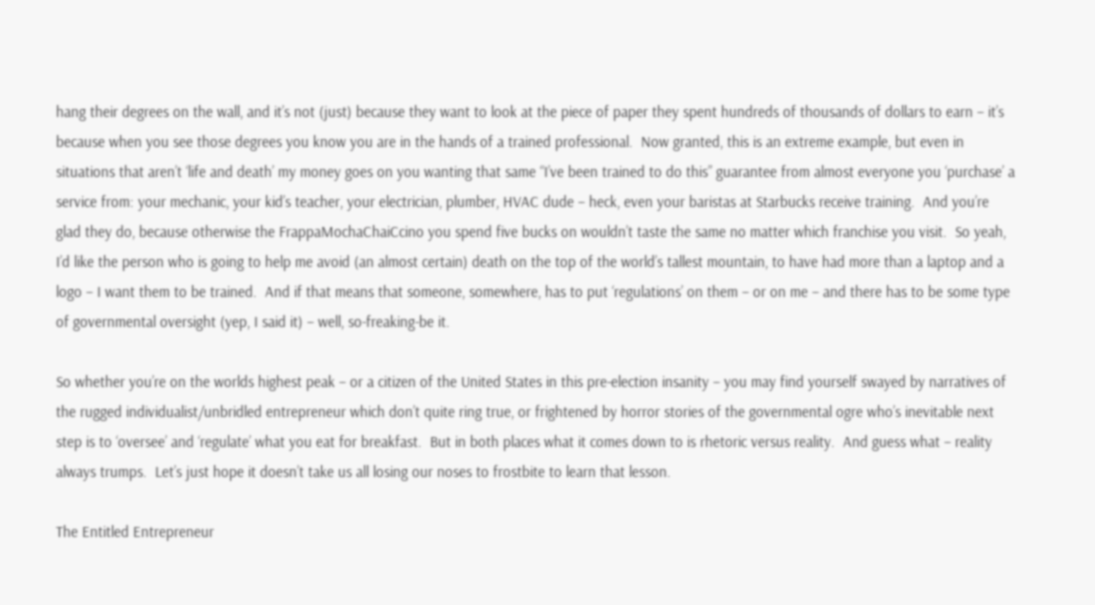hang their degrees on the wall, and it’s not (just) because they want to look at the piece of paper they spent hundreds of thousands of dollars to earn – it’s because when you see those degrees you know you are in the hands of a trained professional.  Now granted, this is an extreme example, but even in situations that aren’t ‘life and death’ my money goes on you wanting that same “I’ve been trained to do this” guarantee from almost everyone you ‘purchase’ a service from: your mechanic, your kid’s teacher, your electrician, plumber, HVAC dude – heck, even your baristas at Starbucks receive training.  And you’re glad they do, because otherwise the FrappaMochaChaiCcino you spend five bucks on wouldn’t taste the same no matter which franchise you visit.  So yeah, I’d like the person who is going to help me avoid (an almost certain) death on the top of the world’s tallest mountain, to have had more than a laptop and a logo – I want them to be trained.  And if that means that someone, somewhere, has to put ‘regulations’ on them – or on me – and there has to be some type of governmental oversight (yep, I said it) – well, so-freaking-be it.

So whether you’re on the worlds highest peak – or a citizen of the United States in this pre-election insanity – you may find yourself swayed by narratives of the rugged individualist/unbridled entrepreneur which don’t quite ring true, or frightened by horror stories of the governmental ogre who’s inevitable next step is to ‘oversee’ and ‘regulate’ what you eat for breakfast.  But in both places what it comes down to is rhetoric versus reality.  And guess what – reality always trumps.  Let’s just hope it doesn’t take us all losing our noses to frostbite to learn that lesson.

The Entitled Entrepreneur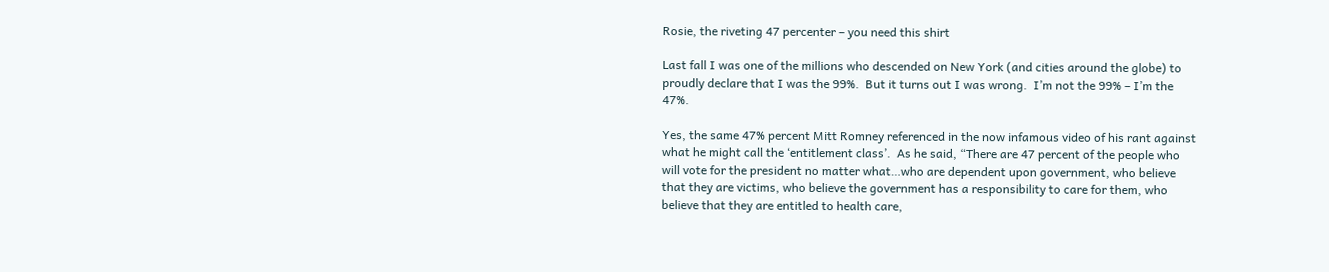Rosie, the riveting 47 percenter – you need this shirt

Last fall I was one of the millions who descended on New York (and cities around the globe) to proudly declare that I was the 99%.  But it turns out I was wrong.  I’m not the 99% – I’m the 47%.

Yes, the same 47% percent Mitt Romney referenced in the now infamous video of his rant against what he might call the ‘entitlement class’.  As he said, “There are 47 percent of the people who will vote for the president no matter what…who are dependent upon government, who believe that they are victims, who believe the government has a responsibility to care for them, who believe that they are entitled to health care,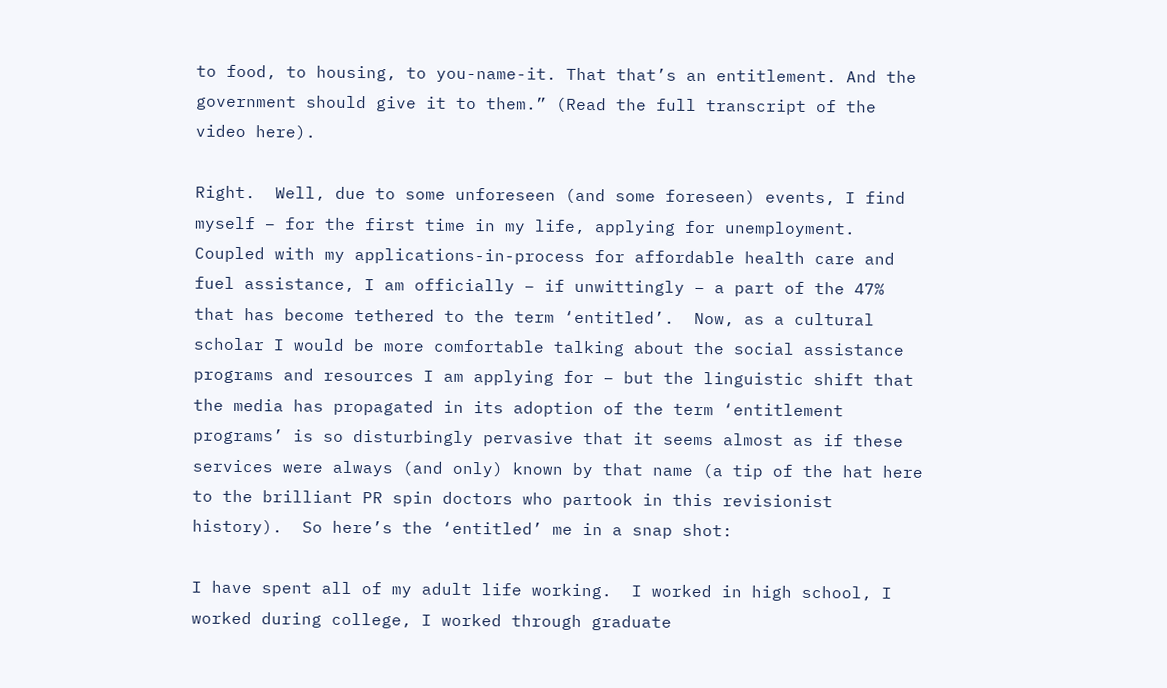to food, to housing, to you-name-it. That that’s an entitlement. And the government should give it to them.” (Read the full transcript of the video here).

Right.  Well, due to some unforeseen (and some foreseen) events, I find myself – for the first time in my life, applying for unemployment.  Coupled with my applications-in-process for affordable health care and fuel assistance, I am officially – if unwittingly – a part of the 47% that has become tethered to the term ‘entitled’.  Now, as a cultural scholar I would be more comfortable talking about the social assistance programs and resources I am applying for – but the linguistic shift that the media has propagated in its adoption of the term ‘entitlement programs’ is so disturbingly pervasive that it seems almost as if these services were always (and only) known by that name (a tip of the hat here to the brilliant PR spin doctors who partook in this revisionist history).  So here’s the ‘entitled’ me in a snap shot:

I have spent all of my adult life working.  I worked in high school, I worked during college, I worked through graduate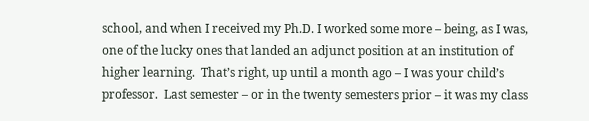school, and when I received my Ph.D. I worked some more – being, as I was, one of the lucky ones that landed an adjunct position at an institution of higher learning.  That’s right, up until a month ago – I was your child’s professor.  Last semester – or in the twenty semesters prior – it was my class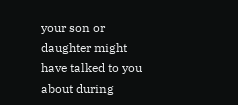your son or daughter might have talked to you about during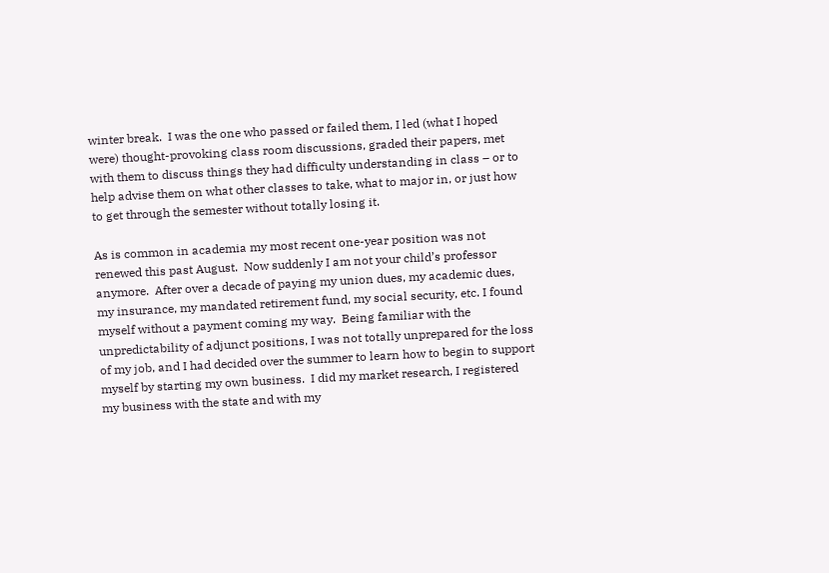winter break.  I was the one who passed or failed them, I led (what I hoped were) thought-provoking class room discussions, graded their papers, met with them to discuss things they had difficulty understanding in class – or to help advise them on what other classes to take, what to major in, or just how to get through the semester without totally losing it.

As is common in academia my most recent one-year position was not renewed this past August.  Now suddenly I am not your child’s professor anymore.  After over a decade of paying my union dues, my academic dues, my insurance, my mandated retirement fund, my social security, etc. I found myself without a payment coming my way.  Being familiar with the unpredictability of adjunct positions, I was not totally unprepared for the loss of my job, and I had decided over the summer to learn how to begin to support myself by starting my own business.  I did my market research, I registered my business with the state and with my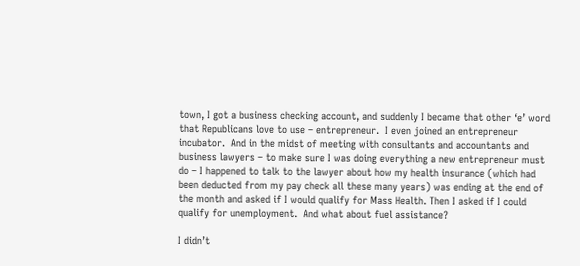town, I got a business checking account, and suddenly I became that other ‘e’ word that Republicans love to use – entrepreneur.  I even joined an entrepreneur incubator.  And in the midst of meeting with consultants and accountants and business lawyers – to make sure I was doing everything a new entrepreneur must do – I happened to talk to the lawyer about how my health insurance (which had been deducted from my pay check all these many years) was ending at the end of the month and asked if I would qualify for Mass Health. Then I asked if I could qualify for unemployment.  And what about fuel assistance?

I didn’t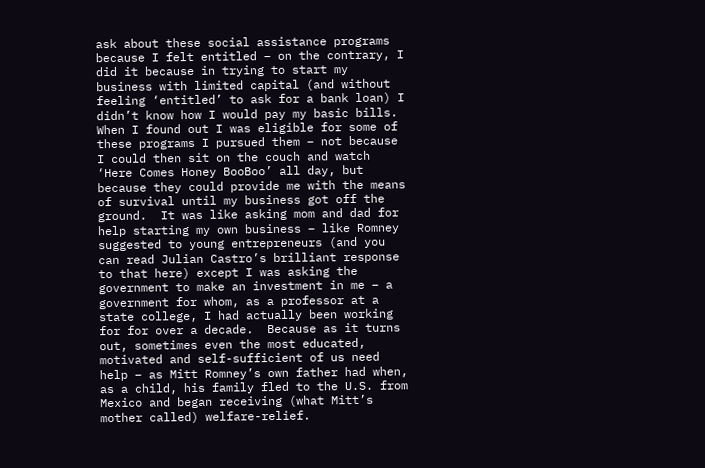ask about these social assistance programs because I felt entitled – on the contrary, I did it because in trying to start my business with limited capital (and without feeling ‘entitled’ to ask for a bank loan) I didn’t know how I would pay my basic bills.  When I found out I was eligible for some of these programs I pursued them – not because I could then sit on the couch and watch ‘Here Comes Honey BooBoo’ all day, but because they could provide me with the means of survival until my business got off the ground.  It was like asking mom and dad for help starting my own business – like Romney suggested to young entrepreneurs (and you can read Julian Castro’s brilliant response to that here) except I was asking the government to make an investment in me – a government for whom, as a professor at a state college, I had actually been working for for over a decade.  Because as it turns out, sometimes even the most educated, motivated and self-sufficient of us need help – as Mitt Romney’s own father had when, as a child, his family fled to the U.S. from Mexico and began receiving (what Mitt’s mother called) welfare-relief.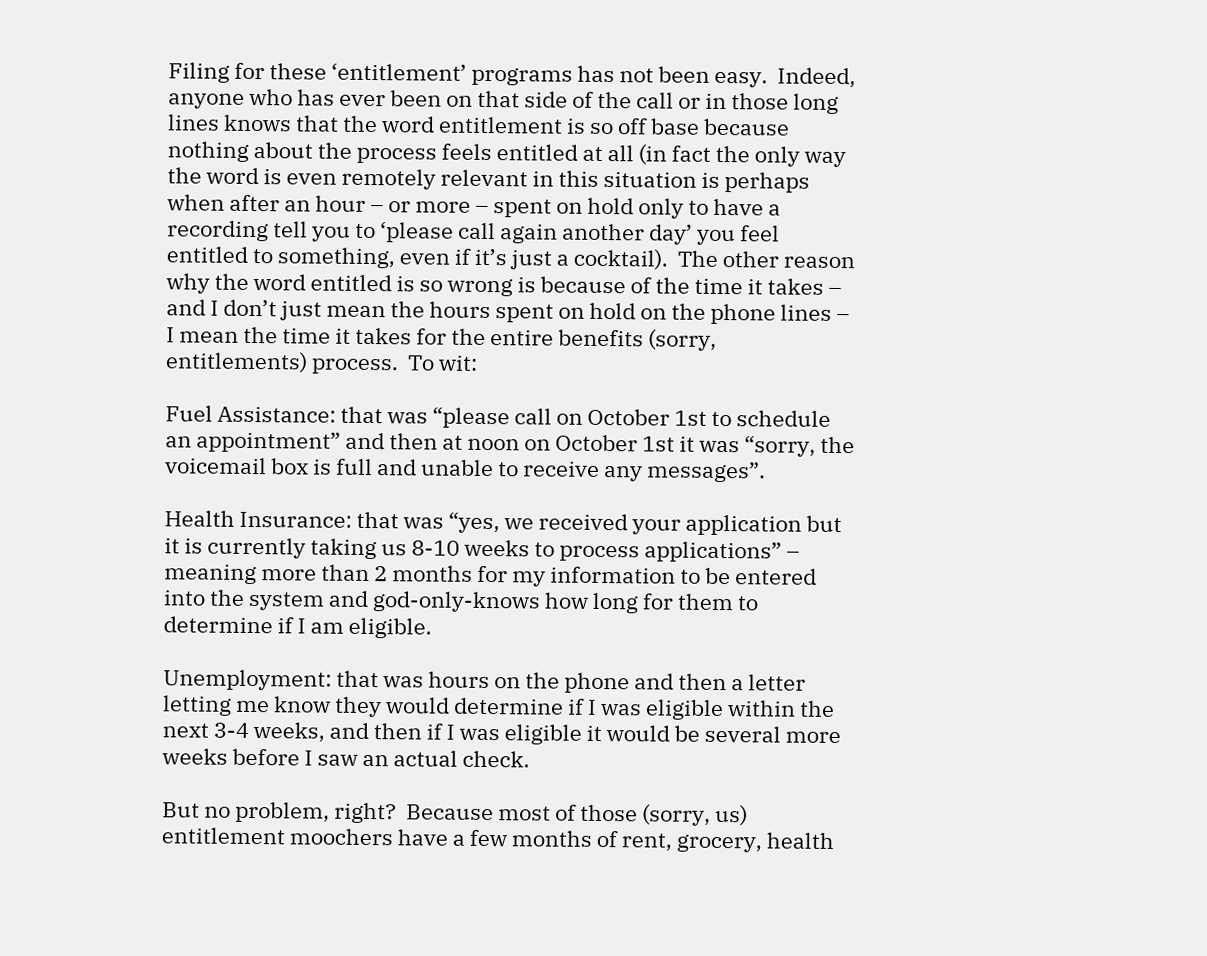Filing for these ‘entitlement’ programs has not been easy.  Indeed, anyone who has ever been on that side of the call or in those long lines knows that the word entitlement is so off base because nothing about the process feels entitled at all (in fact the only way the word is even remotely relevant in this situation is perhaps when after an hour – or more – spent on hold only to have a recording tell you to ‘please call again another day’ you feel entitled to something, even if it’s just a cocktail).  The other reason why the word entitled is so wrong is because of the time it takes – and I don’t just mean the hours spent on hold on the phone lines – I mean the time it takes for the entire benefits (sorry, entitlements) process.  To wit:

Fuel Assistance: that was “please call on October 1st to schedule an appointment” and then at noon on October 1st it was “sorry, the voicemail box is full and unable to receive any messages”.

Health Insurance: that was “yes, we received your application but it is currently taking us 8-10 weeks to process applications” – meaning more than 2 months for my information to be entered into the system and god-only-knows how long for them to determine if I am eligible.

Unemployment: that was hours on the phone and then a letter letting me know they would determine if I was eligible within the next 3-4 weeks, and then if I was eligible it would be several more weeks before I saw an actual check.

But no problem, right?  Because most of those (sorry, us) entitlement moochers have a few months of rent, grocery, health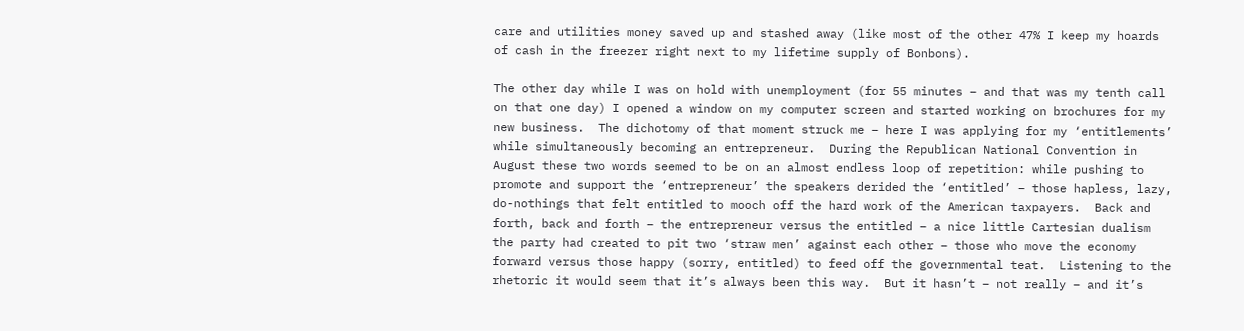care and utilities money saved up and stashed away (like most of the other 47% I keep my hoards of cash in the freezer right next to my lifetime supply of Bonbons).

The other day while I was on hold with unemployment (for 55 minutes – and that was my tenth call on that one day) I opened a window on my computer screen and started working on brochures for my new business.  The dichotomy of that moment struck me – here I was applying for my ‘entitlements’ while simultaneously becoming an entrepreneur.  During the Republican National Convention in August these two words seemed to be on an almost endless loop of repetition: while pushing to promote and support the ‘entrepreneur’ the speakers derided the ‘entitled’ – those hapless, lazy, do-nothings that felt entitled to mooch off the hard work of the American taxpayers.  Back and forth, back and forth – the entrepreneur versus the entitled – a nice little Cartesian dualism the party had created to pit two ‘straw men’ against each other – those who move the economy forward versus those happy (sorry, entitled) to feed off the governmental teat.  Listening to the rhetoric it would seem that it’s always been this way.  But it hasn’t – not really – and it’s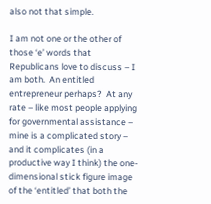also not that simple.

I am not one or the other of those ‘e’ words that Republicans love to discuss – I am both.  An entitled entrepreneur perhaps?  At any rate – like most people applying for governmental assistance – mine is a complicated story – and it complicates (in a productive way I think) the one-dimensional stick figure image of the ‘entitled’ that both the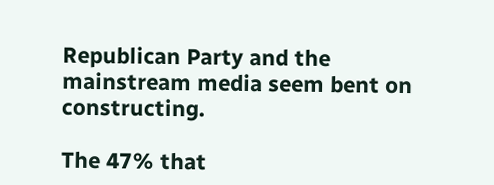Republican Party and the mainstream media seem bent on constructing.

The 47% that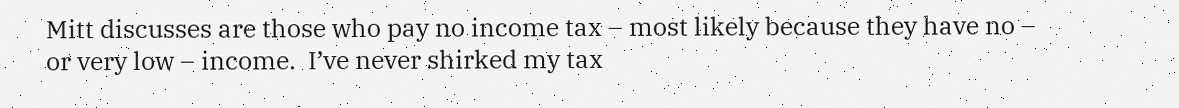Mitt discusses are those who pay no income tax – most likely because they have no – or very low – income.  I’ve never shirked my tax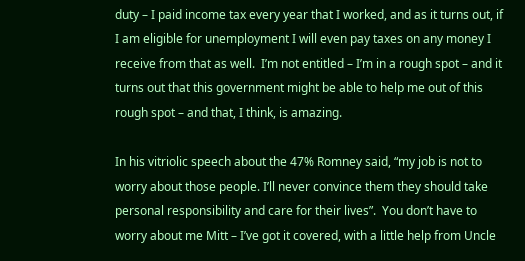duty – I paid income tax every year that I worked, and as it turns out, if I am eligible for unemployment I will even pay taxes on any money I receive from that as well.  I’m not entitled – I’m in a rough spot – and it turns out that this government might be able to help me out of this rough spot – and that, I think, is amazing.

In his vitriolic speech about the 47% Romney said, “my job is not to worry about those people. I’ll never convince them they should take personal responsibility and care for their lives”.  You don’t have to worry about me Mitt – I’ve got it covered, with a little help from Uncle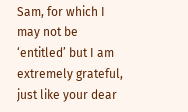Sam, for which I may not be ‘entitled’ but I am extremely grateful, just like your dear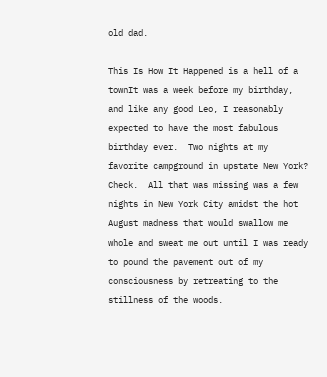old dad.

This Is How It Happened is a hell of a townIt was a week before my birthday, and like any good Leo, I reasonably expected to have the most fabulous birthday ever.  Two nights at my favorite campground in upstate New York? Check.  All that was missing was a few nights in New York City amidst the hot August madness that would swallow me whole and sweat me out until I was ready to pound the pavement out of my consciousness by retreating to the stillness of the woods.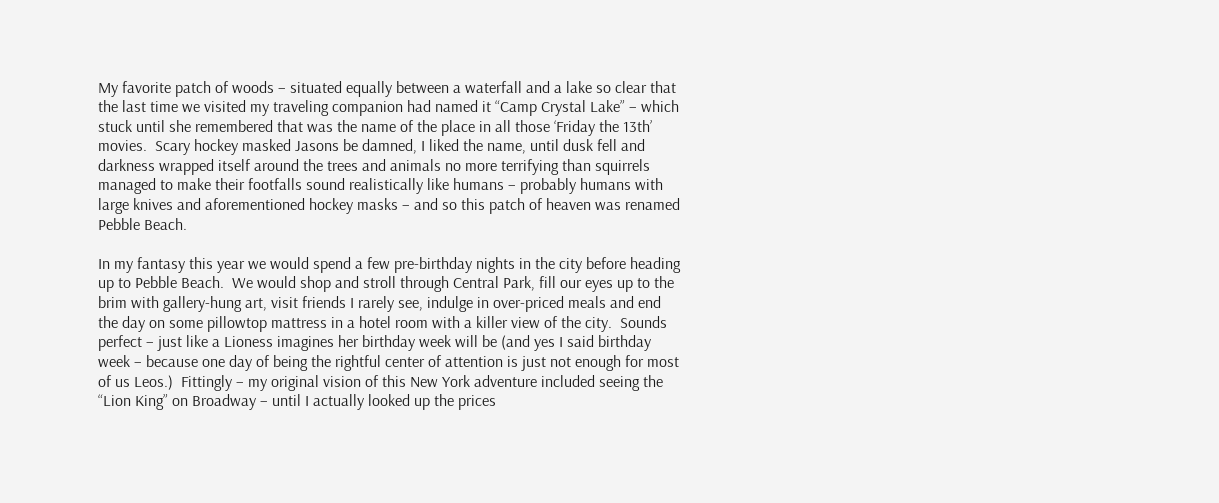My favorite patch of woods – situated equally between a waterfall and a lake so clear that the last time we visited my traveling companion had named it “Camp Crystal Lake” – which stuck until she remembered that was the name of the place in all those ‘Friday the 13th’ movies.  Scary hockey masked Jasons be damned, I liked the name, until dusk fell and darkness wrapped itself around the trees and animals no more terrifying than squirrels managed to make their footfalls sound realistically like humans – probably humans with large knives and aforementioned hockey masks – and so this patch of heaven was renamed Pebble Beach.

In my fantasy this year we would spend a few pre-birthday nights in the city before heading up to Pebble Beach.  We would shop and stroll through Central Park, fill our eyes up to the brim with gallery-hung art, visit friends I rarely see, indulge in over-priced meals and end the day on some pillowtop mattress in a hotel room with a killer view of the city.  Sounds perfect – just like a Lioness imagines her birthday week will be (and yes I said birthday week – because one day of being the rightful center of attention is just not enough for most of us Leos.)  Fittingly – my original vision of this New York adventure included seeing the “Lion King” on Broadway – until I actually looked up the prices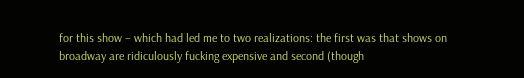for this show – which had led me to two realizations: the first was that shows on broadway are ridiculously fucking expensive and second (though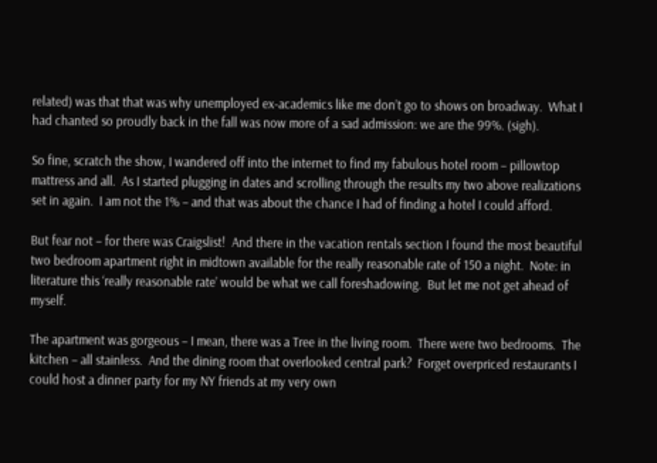related) was that that was why unemployed ex-academics like me don’t go to shows on broadway.  What I had chanted so proudly back in the fall was now more of a sad admission: we are the 99%. (sigh).

So fine, scratch the show, I wandered off into the internet to find my fabulous hotel room – pillowtop mattress and all.  As I started plugging in dates and scrolling through the results my two above realizations set in again.  I am not the 1% – and that was about the chance I had of finding a hotel I could afford.

But fear not – for there was Craigslist!  And there in the vacation rentals section I found the most beautiful two bedroom apartment right in midtown available for the really reasonable rate of 150 a night.  Note: in literature this ‘really reasonable rate’ would be what we call foreshadowing.  But let me not get ahead of myself.

The apartment was gorgeous – I mean, there was a Tree in the living room.  There were two bedrooms.  The kitchen – all stainless.  And the dining room that overlooked central park?  Forget overpriced restaurants I could host a dinner party for my NY friends at my very own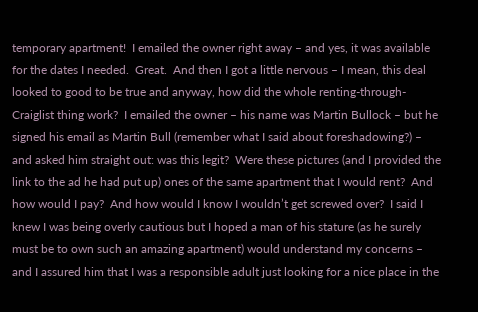temporary apartment!  I emailed the owner right away – and yes, it was available for the dates I needed.  Great.  And then I got a little nervous – I mean, this deal looked to good to be true and anyway, how did the whole renting-through-Craiglist thing work?  I emailed the owner – his name was Martin Bullock – but he signed his email as Martin Bull (remember what I said about foreshadowing?) – and asked him straight out: was this legit?  Were these pictures (and I provided the link to the ad he had put up) ones of the same apartment that I would rent?  And how would I pay?  And how would I know I wouldn’t get screwed over?  I said I knew I was being overly cautious but I hoped a man of his stature (as he surely must be to own such an amazing apartment) would understand my concerns – and I assured him that I was a responsible adult just looking for a nice place in the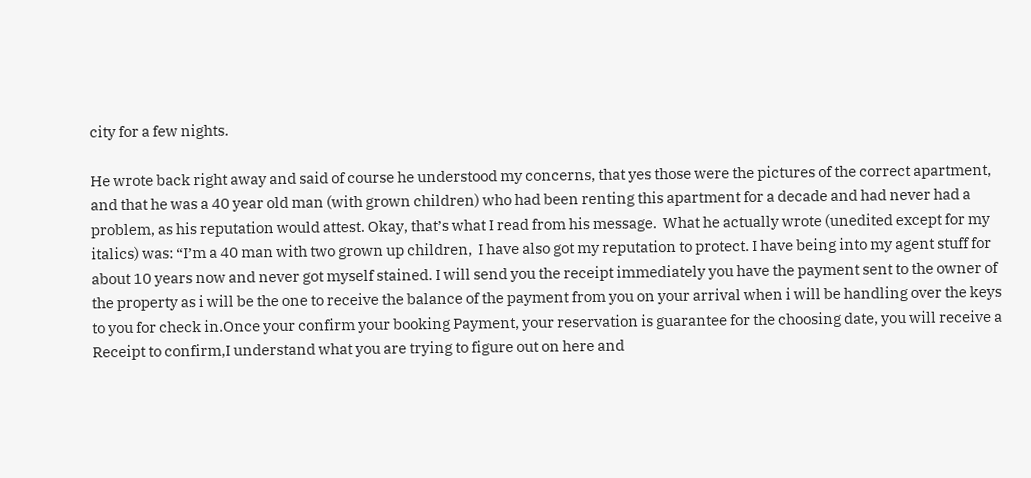city for a few nights.

He wrote back right away and said of course he understood my concerns, that yes those were the pictures of the correct apartment, and that he was a 40 year old man (with grown children) who had been renting this apartment for a decade and had never had a problem, as his reputation would attest. Okay, that’s what I read from his message.  What he actually wrote (unedited except for my italics) was: “I’m a 40 man with two grown up children,  I have also got my reputation to protect. I have being into my agent stuff for about 10 years now and never got myself stained. I will send you the receipt immediately you have the payment sent to the owner of the property as i will be the one to receive the balance of the payment from you on your arrival when i will be handling over the keys to you for check in.Once your confirm your booking Payment, your reservation is guarantee for the choosing date, you will receive a Receipt to confirm,I understand what you are trying to figure out on here and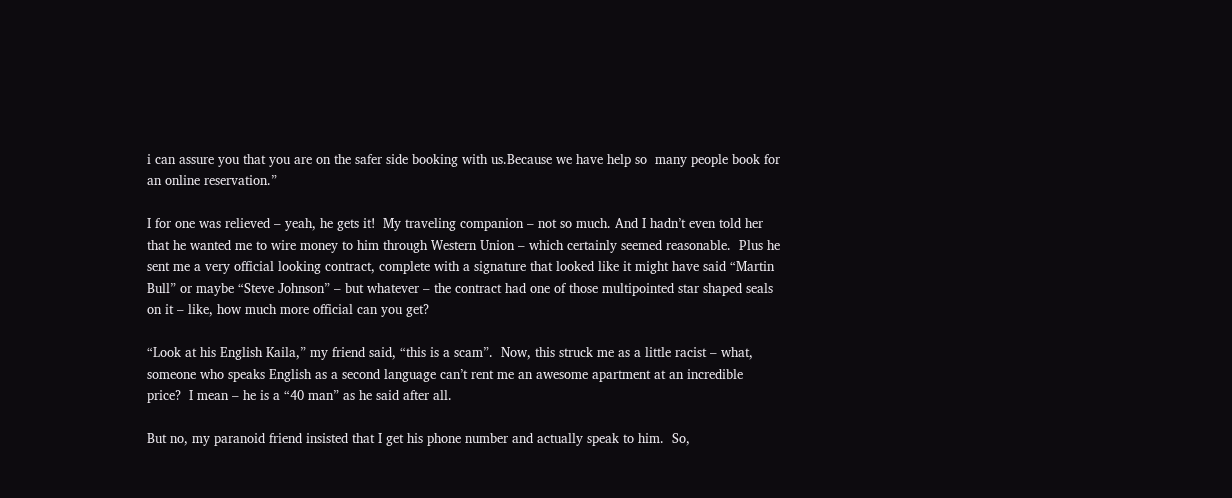i can assure you that you are on the safer side booking with us.Because we have help so  many people book for an online reservation.”

I for one was relieved – yeah, he gets it!  My traveling companion – not so much. And I hadn’t even told her that he wanted me to wire money to him through Western Union – which certainly seemed reasonable.  Plus he sent me a very official looking contract, complete with a signature that looked like it might have said “Martin Bull” or maybe “Steve Johnson” – but whatever – the contract had one of those multipointed star shaped seals on it – like, how much more official can you get?

“Look at his English Kaila,” my friend said, “this is a scam”.  Now, this struck me as a little racist – what, someone who speaks English as a second language can’t rent me an awesome apartment at an incredible price?  I mean – he is a “40 man” as he said after all.

But no, my paranoid friend insisted that I get his phone number and actually speak to him.  So,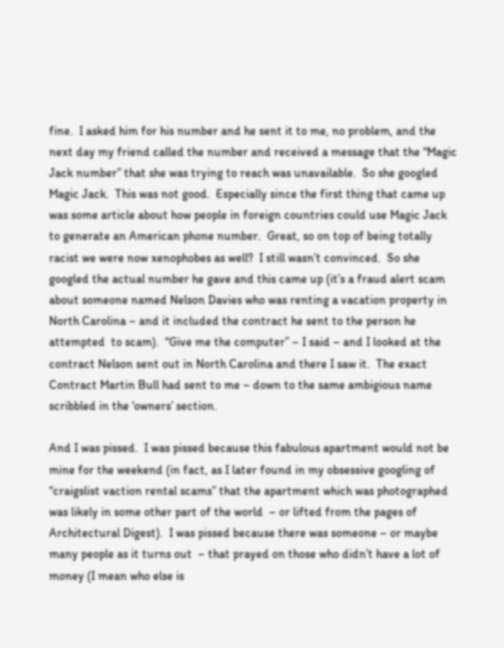fine.  I asked him for his number and he sent it to me, no problem, and the next day my friend called the number and received a message that the “Magic Jack number” that she was trying to reach was unavailable.  So she googled Magic Jack.  This was not good.  Especially since the first thing that came up was some article about how people in foreign countries could use Magic Jack to generate an American phone number.  Great, so on top of being totally racist we were now xenophobes as well?  I still wasn’t convinced.  So she googled the actual number he gave and this came up (it’s a fraud alert scam about someone named Nelson Davies who was renting a vacation property in North Carolina – and it included the contract he sent to the person he attempted  to scam).  “Give me the computer” – I said – and I looked at the contract Nelson sent out in North Carolina and there I saw it.  The exact Contract Martin Bull had sent to me – down to the same ambigious name scribbled in the ‘owners’ section.

And I was pissed.  I was pissed because this fabulous apartment would not be mine for the weekend (in fact, as I later found in my obsessive googling of “craigslist vaction rental scams” that the apartment which was photographed was likely in some other part of the world  – or lifted from the pages of Architectural Digest).  I was pissed because there was someone – or maybe many people as it turns out  – that prayed on those who didn’t have a lot of money (I mean who else is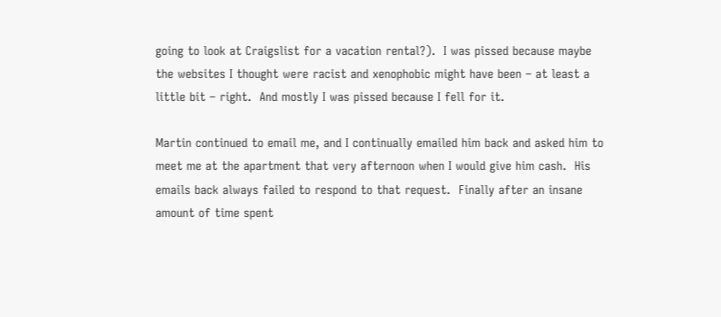going to look at Craigslist for a vacation rental?).  I was pissed because maybe the websites I thought were racist and xenophobic might have been – at least a little bit – right.  And mostly I was pissed because I fell for it.

Martin continued to email me, and I continually emailed him back and asked him to meet me at the apartment that very afternoon when I would give him cash.  His emails back always failed to respond to that request.  Finally after an insane amount of time spent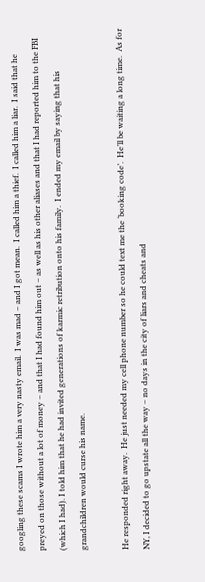googling these scams I wrote him a very nasty email.  I was mad – and I got mean.  I called him a thief.  I called him a liar.  I said that he preyed on those without a lot of money – and that I had found him out – as well as his other aliases and that I had reported him to the FBI (which I had). I told him that he had invited generations of karmic retribution onto his family.  I ended my email by saying that his grandchildren would curse his name.

He responded right away.  He just needed my cell phone number so he could text me the ‘booking code’.  He’ll be waiting a long time.  As for NY, I decided to go upstate all the way – no days in the city of liars and cheats and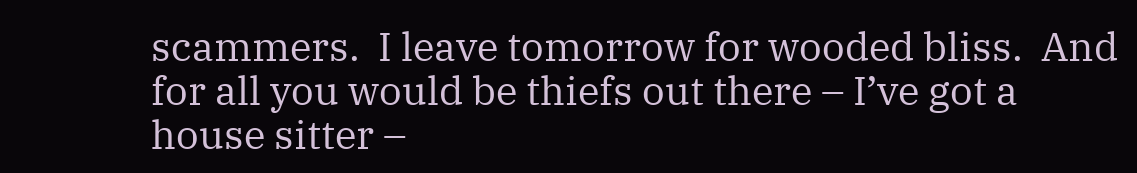scammers.  I leave tomorrow for wooded bliss.  And for all you would be thiefs out there – I’ve got a house sitter –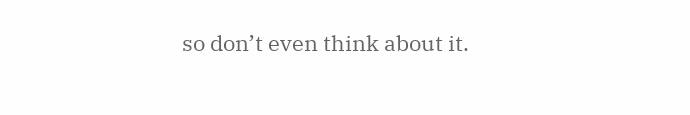so don’t even think about it.